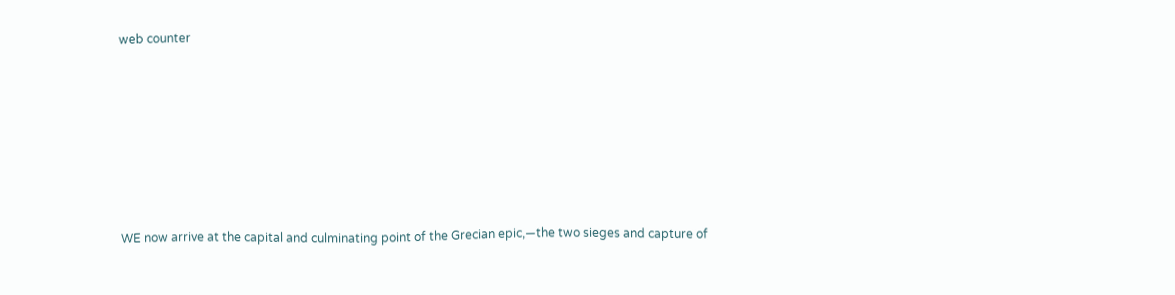web counter








WE now arrive at the capital and culminating point of the Grecian epic,—the two sieges and capture of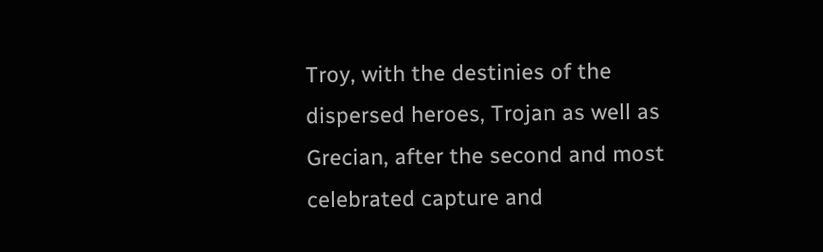Troy, with the destinies of the dispersed heroes, Trojan as well as Grecian, after the second and most celebrated capture and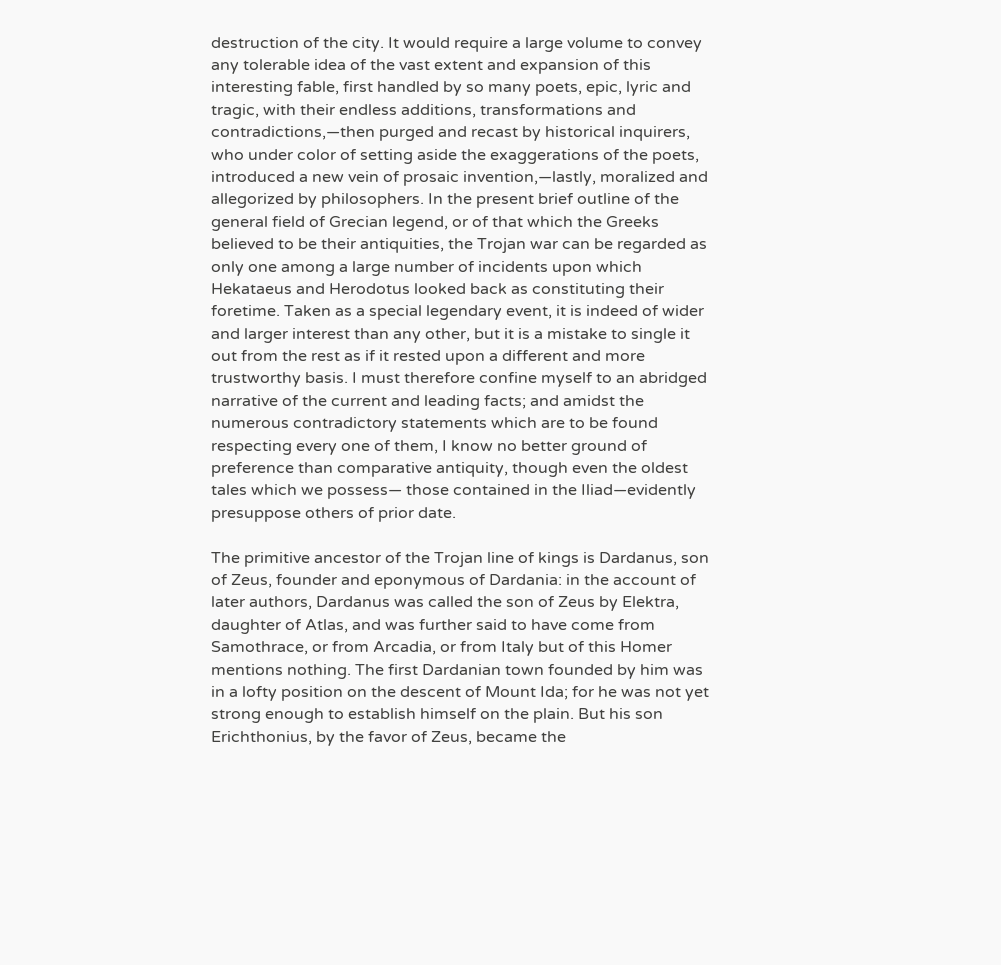destruction of the city. It would require a large volume to convey any tolerable idea of the vast extent and expansion of this interesting fable, first handled by so many poets, epic, lyric and tragic, with their endless additions, transformations and contradictions,—then purged and recast by historical inquirers, who under color of setting aside the exaggerations of the poets, introduced a new vein of prosaic invention,—lastly, moralized and allegorized by philosophers. In the present brief outline of the general field of Grecian legend, or of that which the Greeks believed to be their antiquities, the Trojan war can be regarded as only one among a large number of incidents upon which Hekataeus and Herodotus looked back as constituting their foretime. Taken as a special legendary event, it is indeed of wider and larger interest than any other, but it is a mistake to single it out from the rest as if it rested upon a different and more trustworthy basis. I must therefore confine myself to an abridged narrative of the current and leading facts; and amidst the numerous contradictory statements which are to be found respecting every one of them, I know no better ground of preference than comparative antiquity, though even the oldest tales which we possess— those contained in the Iliad—evidently presuppose others of prior date.

The primitive ancestor of the Trojan line of kings is Dardanus, son of Zeus, founder and eponymous of Dardania: in the account of later authors, Dardanus was called the son of Zeus by Elektra, daughter of Atlas, and was further said to have come from Samothrace, or from Arcadia, or from Italy but of this Homer mentions nothing. The first Dardanian town founded by him was in a lofty position on the descent of Mount Ida; for he was not yet strong enough to establish himself on the plain. But his son Erichthonius, by the favor of Zeus, became the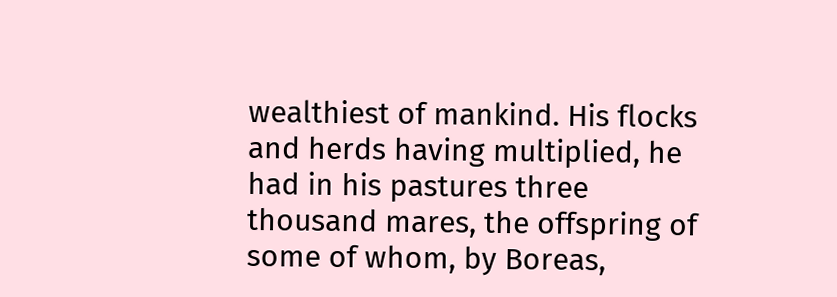wealthiest of mankind. His flocks and herds having multiplied, he had in his pastures three thousand mares, the offspring of some of whom, by Boreas,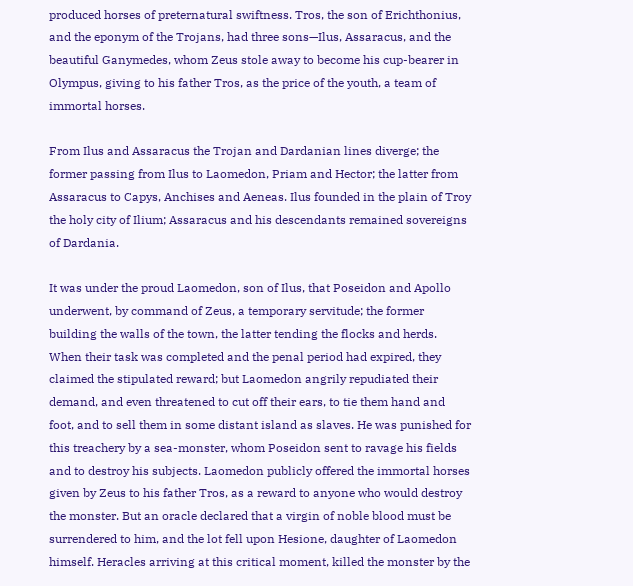produced horses of preternatural swiftness. Tros, the son of Erichthonius, and the eponym of the Trojans, had three sons—Ilus, Assaracus, and the beautiful Ganymedes, whom Zeus stole away to become his cup-bearer in Olympus, giving to his father Tros, as the price of the youth, a team of immortal horses.

From Ilus and Assaracus the Trojan and Dardanian lines diverge; the former passing from Ilus to Laomedon, Priam and Hector; the latter from Assaracus to Capys, Anchises and Aeneas. Ilus founded in the plain of Troy the holy city of Ilium; Assaracus and his descendants remained sovereigns of Dardania.

It was under the proud Laomedon, son of Ilus, that Poseidon and Apollo underwent, by command of Zeus, a temporary servitude; the former building the walls of the town, the latter tending the flocks and herds. When their task was completed and the penal period had expired, they claimed the stipulated reward; but Laomedon angrily repudiated their demand, and even threatened to cut off their ears, to tie them hand and foot, and to sell them in some distant island as slaves. He was punished for this treachery by a sea-monster, whom Poseidon sent to ravage his fields and to destroy his subjects. Laomedon publicly offered the immortal horses given by Zeus to his father Tros, as a reward to anyone who would destroy the monster. But an oracle declared that a virgin of noble blood must be surrendered to him, and the lot fell upon Hesione, daughter of Laomedon himself. Heracles arriving at this critical moment, killed the monster by the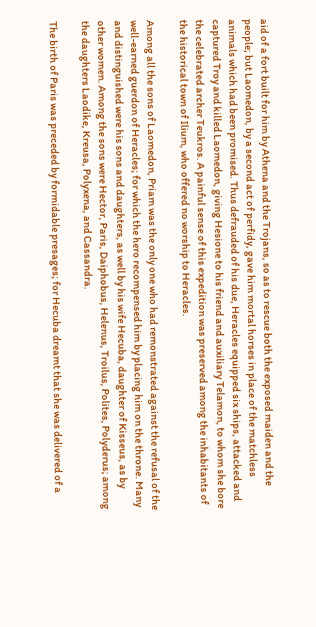aid of a fort built for him by Athena and the Trojans, so as to rescue both the exposed maiden and the people; but Laomedon, by a second act of perfidy, gave him mortal horses in place of the matchless animals which had been promised. Thus defrauded of his due, Heracles equipped six ships, attacked and captured Troy and killed Laomedon, giving Hesione to his friend and auxiliary Telamon, to whom she bore the celebrated archer Teukros. A painful sense of this expedition was preserved among the inhabitants of the historical town of Ilium, who offered no worship to Heracles.

Among all the sons of Laomedon, Priam was the only one who had remonstrated against the refusal of the well-earned guerdon of Heracles; for which the hero recompensed him by placing him on the throne. Many and distinguished were his sons and daughters, as well by his wife Hecuba, daughter of Kisseus, as by other women. Among the sons were Hector, Paris, Daiphobus, Helenus, Troilus, Polites, Polyderus; among the daughters Laodike, Kreusa, Polyxena, and Cassandra.

The birth of Paris was preceded by formidable presages; for Hecuba dreamt that she was delivered of a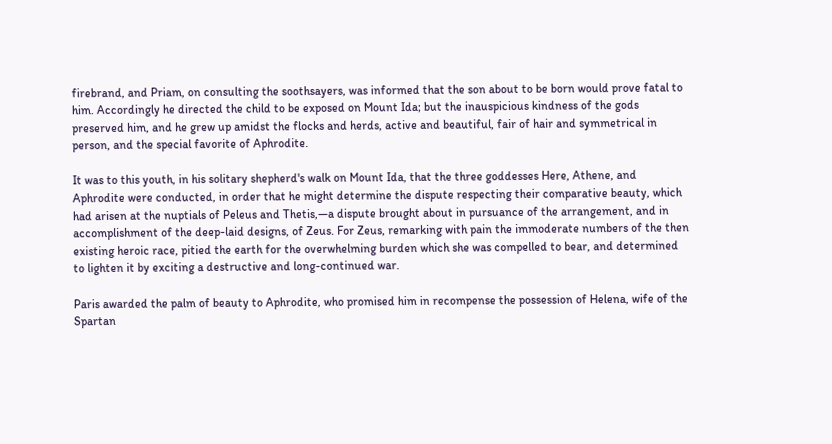firebrand, and Priam, on consulting the soothsayers, was informed that the son about to be born would prove fatal to him. Accordingly he directed the child to be exposed on Mount Ida; but the inauspicious kindness of the gods preserved him, and he grew up amidst the flocks and herds, active and beautiful, fair of hair and symmetrical in person, and the special favorite of Aphrodite.

It was to this youth, in his solitary shepherd's walk on Mount Ida, that the three goddesses Here, Athene, and Aphrodite were conducted, in order that he might determine the dispute respecting their comparative beauty, which had arisen at the nuptials of Peleus and Thetis,—a dispute brought about in pursuance of the arrangement, and in accomplishment of the deep-laid designs, of Zeus. For Zeus, remarking with pain the immoderate numbers of the then existing heroic race, pitied the earth for the overwhelming burden which she was compelled to bear, and determined to lighten it by exciting a destructive and long-continued war.

Paris awarded the palm of beauty to Aphrodite, who promised him in recompense the possession of Helena, wife of the Spartan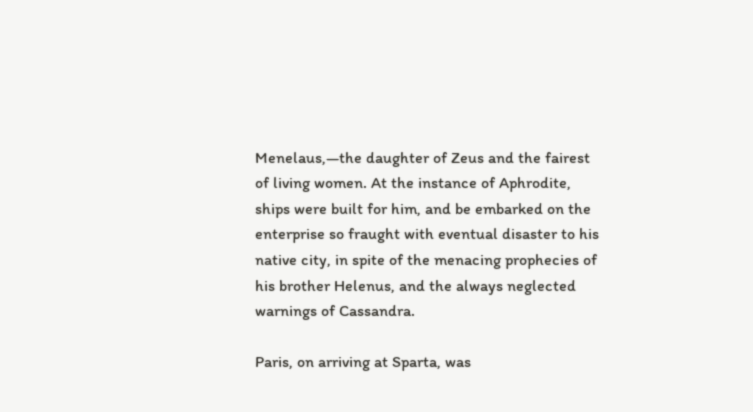Menelaus,—the daughter of Zeus and the fairest of living women. At the instance of Aphrodite, ships were built for him, and be embarked on the enterprise so fraught with eventual disaster to his native city, in spite of the menacing prophecies of his brother Helenus, and the always neglected warnings of Cassandra.

Paris, on arriving at Sparta, was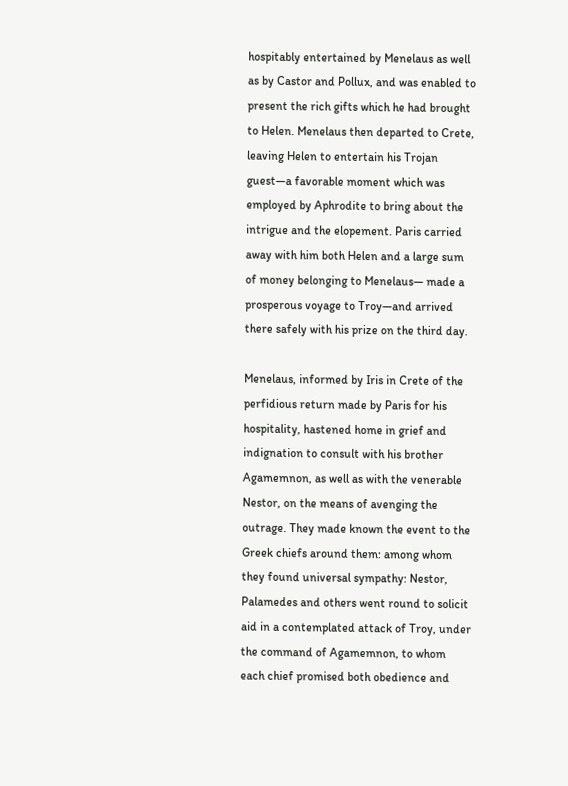hospitably entertained by Menelaus as well as by Castor and Pollux, and was enabled to present the rich gifts which he had brought to Helen. Menelaus then departed to Crete, leaving Helen to entertain his Trojan guest—a favorable moment which was employed by Aphrodite to bring about the intrigue and the elopement. Paris carried away with him both Helen and a large sum of money belonging to Menelaus— made a prosperous voyage to Troy—and arrived there safely with his prize on the third day.

Menelaus, informed by Iris in Crete of the perfidious return made by Paris for his hospitality, hastened home in grief and indignation to consult with his brother Agamemnon, as well as with the venerable Nestor, on the means of avenging the outrage. They made known the event to the Greek chiefs around them: among whom they found universal sympathy: Nestor, Palamedes and others went round to solicit aid in a contemplated attack of Troy, under the command of Agamemnon, to whom each chief promised both obedience and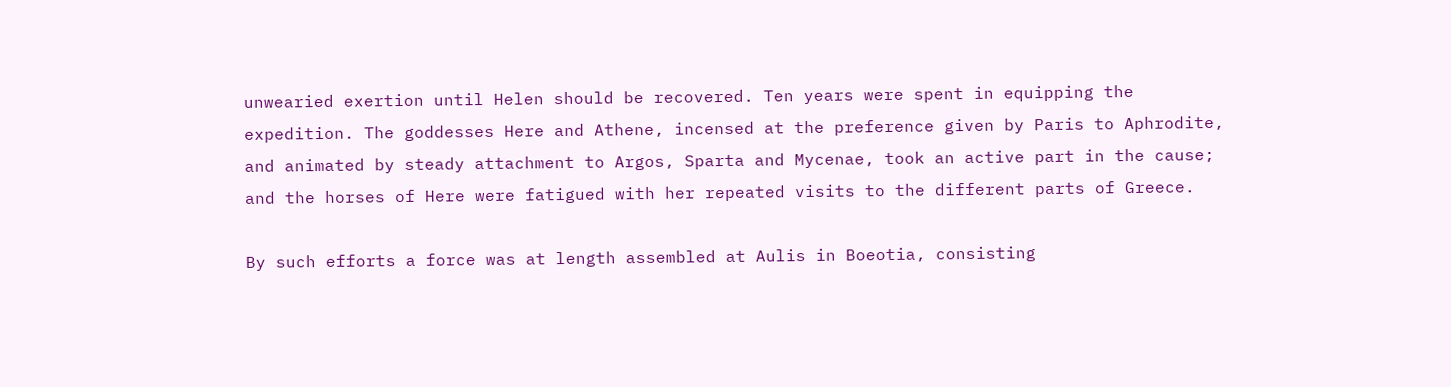unwearied exertion until Helen should be recovered. Ten years were spent in equipping the expedition. The goddesses Here and Athene, incensed at the preference given by Paris to Aphrodite, and animated by steady attachment to Argos, Sparta and Mycenae, took an active part in the cause; and the horses of Here were fatigued with her repeated visits to the different parts of Greece.

By such efforts a force was at length assembled at Aulis in Boeotia, consisting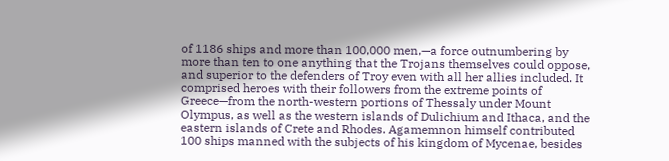of 1186 ships and more than 100,000 men,—a force outnumbering by more than ten to one anything that the Trojans themselves could oppose, and superior to the defenders of Troy even with all her allies included. It comprised heroes with their followers from the extreme points of Greece—from the north-western portions of Thessaly under Mount Olympus, as well as the western islands of Dulichium and Ithaca, and the eastern islands of Crete and Rhodes. Agamemnon himself contributed 100 ships manned with the subjects of his kingdom of Mycenae, besides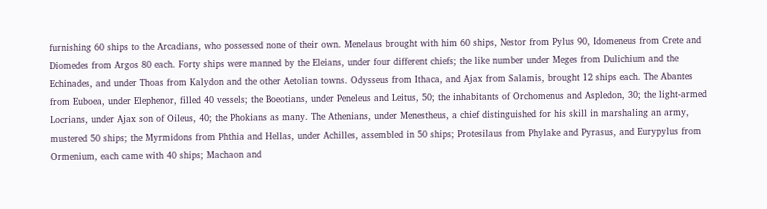furnishing 60 ships to the Arcadians, who possessed none of their own. Menelaus brought with him 60 ships, Nestor from Pylus 90, Idomeneus from Crete and Diomedes from Argos 80 each. Forty ships were manned by the Eleians, under four different chiefs; the like number under Meges from Dulichium and the Echinades, and under Thoas from Kalydon and the other Aetolian towns. Odysseus from Ithaca, and Ajax from Salamis, brought 12 ships each. The Abantes from Euboea, under Elephenor, filled 40 vessels; the Boeotians, under Peneleus and Leitus, 50; the inhabitants of Orchomenus and Aspledon, 30; the light-armed Locrians, under Ajax son of Oileus, 40; the Phokians as many. The Athenians, under Menestheus, a chief distinguished for his skill in marshaling an army, mustered 50 ships; the Myrmidons from Phthia and Hellas, under Achilles, assembled in 50 ships; Protesilaus from Phylake and Pyrasus, and Eurypylus from Ormenium, each came with 40 ships; Machaon and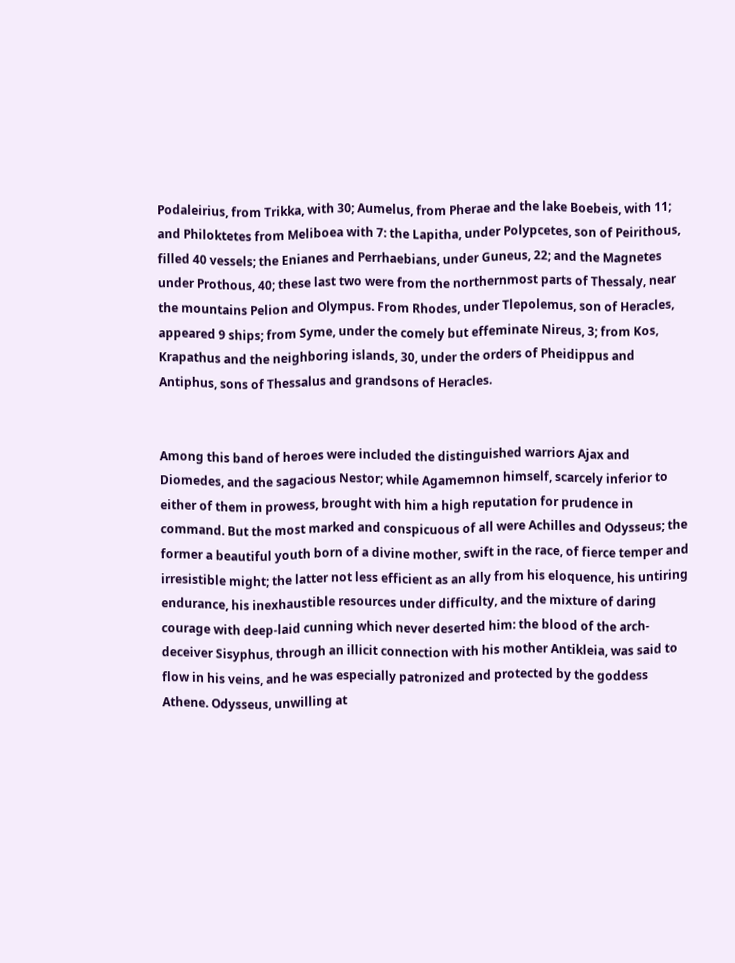Podaleirius, from Trikka, with 30; Aumelus, from Pherae and the lake Boebeis, with 11; and Philoktetes from Meliboea with 7: the Lapitha, under Polypcetes, son of Peirithous, filled 40 vessels; the Enianes and Perrhaebians, under Guneus, 22; and the Magnetes under Prothous, 40; these last two were from the northernmost parts of Thessaly, near the mountains Pelion and Olympus. From Rhodes, under Tlepolemus, son of Heracles, appeared 9 ships; from Syme, under the comely but effeminate Nireus, 3; from Kos, Krapathus and the neighboring islands, 30, under the orders of Pheidippus and Antiphus, sons of Thessalus and grandsons of Heracles.


Among this band of heroes were included the distinguished warriors Ajax and Diomedes, and the sagacious Nestor; while Agamemnon himself, scarcely inferior to either of them in prowess, brought with him a high reputation for prudence in command. But the most marked and conspicuous of all were Achilles and Odysseus; the former a beautiful youth born of a divine mother, swift in the race, of fierce temper and irresistible might; the latter not less efficient as an ally from his eloquence, his untiring endurance, his inexhaustible resources under difficulty, and the mixture of daring courage with deep-laid cunning which never deserted him: the blood of the arch-deceiver Sisyphus, through an illicit connection with his mother Antikleia, was said to flow in his veins, and he was especially patronized and protected by the goddess Athene. Odysseus, unwilling at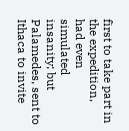first to take part in the expedition, had even simulated insanity; but Palamedes, sent to Ithaca to invite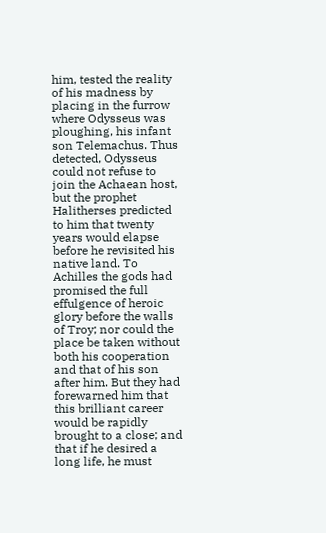him, tested the reality of his madness by placing in the furrow where Odysseus was ploughing, his infant son Telemachus. Thus detected, Odysseus could not refuse to join the Achaean host, but the prophet Halitherses predicted to him that twenty years would elapse before he revisited his native land. To Achilles the gods had promised the full effulgence of heroic glory before the walls of Troy; nor could the place be taken without both his cooperation and that of his son after him. But they had forewarned him that this brilliant career would be rapidly brought to a close; and that if he desired a long life, he must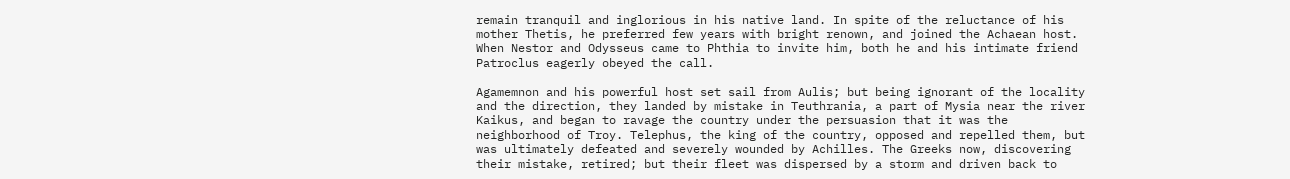remain tranquil and inglorious in his native land. In spite of the reluctance of his mother Thetis, he preferred few years with bright renown, and joined the Achaean host. When Nestor and Odysseus came to Phthia to invite him, both he and his intimate friend Patroclus eagerly obeyed the call.

Agamemnon and his powerful host set sail from Aulis; but being ignorant of the locality and the direction, they landed by mistake in Teuthrania, a part of Mysia near the river Kaikus, and began to ravage the country under the persuasion that it was the neighborhood of Troy. Telephus, the king of the country, opposed and repelled them, but was ultimately defeated and severely wounded by Achilles. The Greeks now, discovering their mistake, retired; but their fleet was dispersed by a storm and driven back to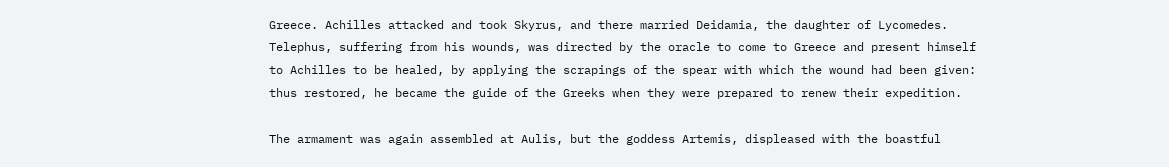Greece. Achilles attacked and took Skyrus, and there married Deidamia, the daughter of Lycomedes. Telephus, suffering from his wounds, was directed by the oracle to come to Greece and present himself to Achilles to be healed, by applying the scrapings of the spear with which the wound had been given: thus restored, he became the guide of the Greeks when they were prepared to renew their expedition.

The armament was again assembled at Aulis, but the goddess Artemis, displeased with the boastful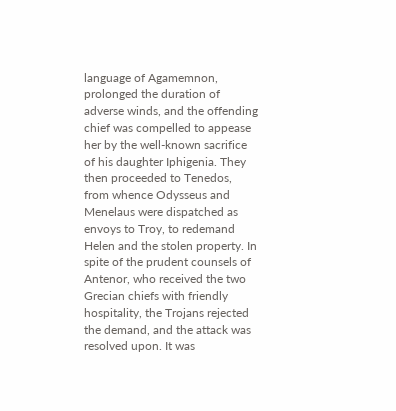language of Agamemnon, prolonged the duration of adverse winds, and the offending chief was compelled to appease her by the well-known sacrifice of his daughter Iphigenia. They then proceeded to Tenedos, from whence Odysseus and Menelaus were dispatched as envoys to Troy, to redemand Helen and the stolen property. In spite of the prudent counsels of Antenor, who received the two Grecian chiefs with friendly hospitality, the Trojans rejected the demand, and the attack was resolved upon. It was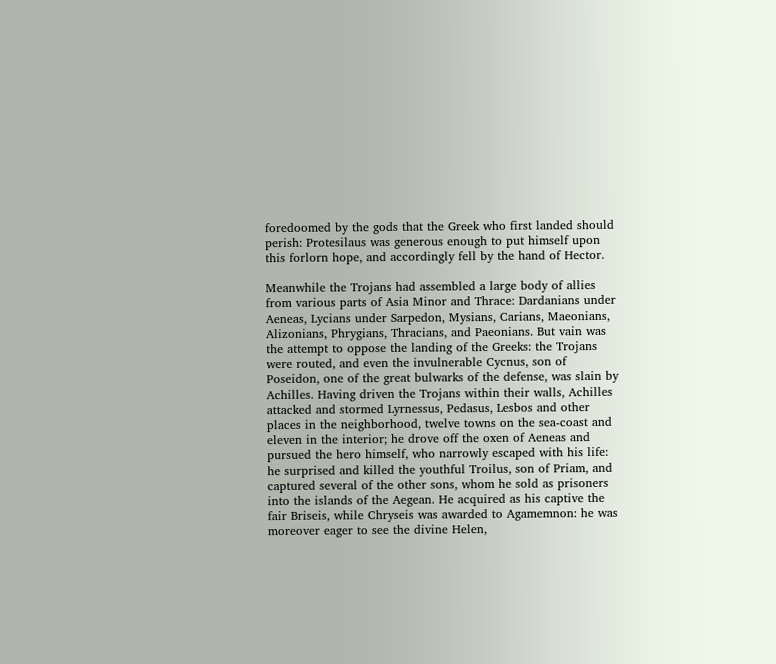foredoomed by the gods that the Greek who first landed should perish: Protesilaus was generous enough to put himself upon this forlorn hope, and accordingly fell by the hand of Hector.

Meanwhile the Trojans had assembled a large body of allies from various parts of Asia Minor and Thrace: Dardanians under Aeneas, Lycians under Sarpedon, Mysians, Carians, Maeonians, Alizonians, Phrygians, Thracians, and Paeonians. But vain was the attempt to oppose the landing of the Greeks: the Trojans were routed, and even the invulnerable Cycnus, son of Poseidon, one of the great bulwarks of the defense, was slain by Achilles. Having driven the Trojans within their walls, Achilles attacked and stormed Lyrnessus, Pedasus, Lesbos and other places in the neighborhood, twelve towns on the sea-coast and eleven in the interior; he drove off the oxen of Aeneas and pursued the hero himself, who narrowly escaped with his life: he surprised and killed the youthful Troilus, son of Priam, and captured several of the other sons, whom he sold as prisoners into the islands of the Aegean. He acquired as his captive the fair Briseis, while Chryseis was awarded to Agamemnon: he was moreover eager to see the divine Helen,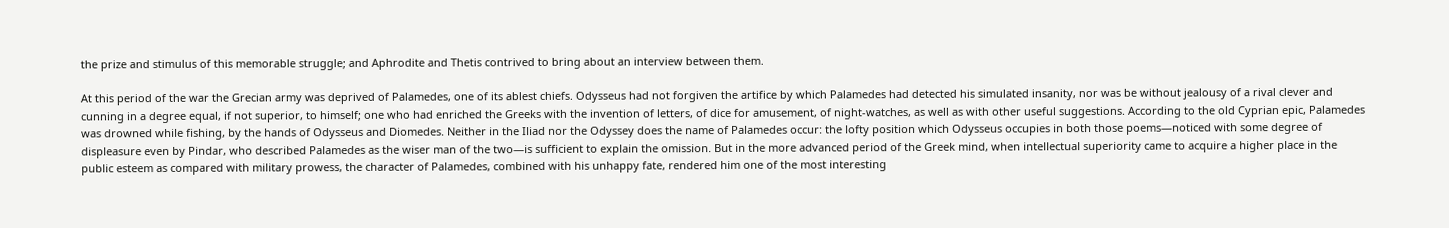the prize and stimulus of this memorable struggle; and Aphrodite and Thetis contrived to bring about an interview between them.

At this period of the war the Grecian army was deprived of Palamedes, one of its ablest chiefs. Odysseus had not forgiven the artifice by which Palamedes had detected his simulated insanity, nor was be without jealousy of a rival clever and cunning in a degree equal, if not superior, to himself; one who had enriched the Greeks with the invention of letters, of dice for amusement, of night-watches, as well as with other useful suggestions. According to the old Cyprian epic, Palamedes was drowned while fishing, by the hands of Odysseus and Diomedes. Neither in the Iliad nor the Odyssey does the name of Palamedes occur: the lofty position which Odysseus occupies in both those poems—noticed with some degree of displeasure even by Pindar, who described Palamedes as the wiser man of the two—is sufficient to explain the omission. But in the more advanced period of the Greek mind, when intellectual superiority came to acquire a higher place in the public esteem as compared with military prowess, the character of Palamedes, combined with his unhappy fate, rendered him one of the most interesting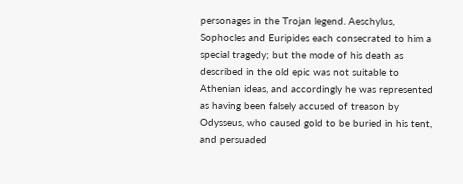personages in the Trojan legend. Aeschylus, Sophocles and Euripides each consecrated to him a special tragedy; but the mode of his death as described in the old epic was not suitable to Athenian ideas, and accordingly he was represented as having been falsely accused of treason by Odysseus, who caused gold to be buried in his tent, and persuaded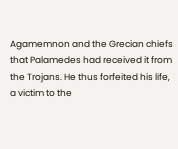Agamemnon and the Grecian chiefs that Palamedes had received it from the Trojans. He thus forfeited his life, a victim to the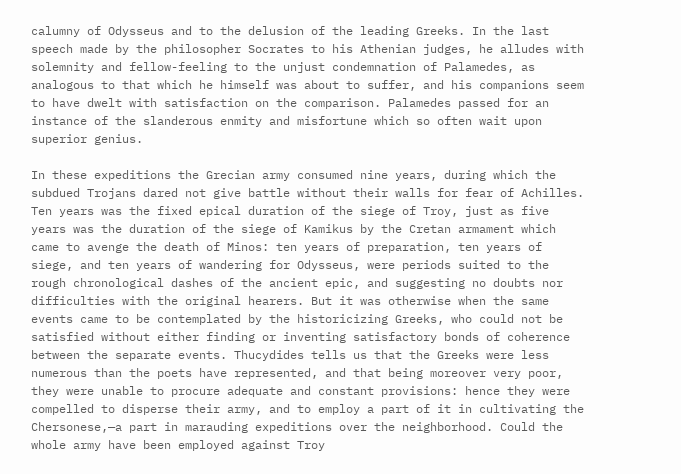calumny of Odysseus and to the delusion of the leading Greeks. In the last speech made by the philosopher Socrates to his Athenian judges, he alludes with solemnity and fellow-feeling to the unjust condemnation of Palamedes, as analogous to that which he himself was about to suffer, and his companions seem to have dwelt with satisfaction on the comparison. Palamedes passed for an instance of the slanderous enmity and misfortune which so often wait upon superior genius.

In these expeditions the Grecian army consumed nine years, during which the subdued Trojans dared not give battle without their walls for fear of Achilles. Ten years was the fixed epical duration of the siege of Troy, just as five years was the duration of the siege of Kamikus by the Cretan armament which came to avenge the death of Minos: ten years of preparation, ten years of siege, and ten years of wandering for Odysseus, were periods suited to the rough chronological dashes of the ancient epic, and suggesting no doubts nor difficulties with the original hearers. But it was otherwise when the same events came to be contemplated by the historicizing Greeks, who could not be satisfied without either finding or inventing satisfactory bonds of coherence between the separate events. Thucydides tells us that the Greeks were less numerous than the poets have represented, and that being moreover very poor, they were unable to procure adequate and constant provisions: hence they were compelled to disperse their army, and to employ a part of it in cultivating the Chersonese,—a part in marauding expeditions over the neighborhood. Could the whole army have been employed against Troy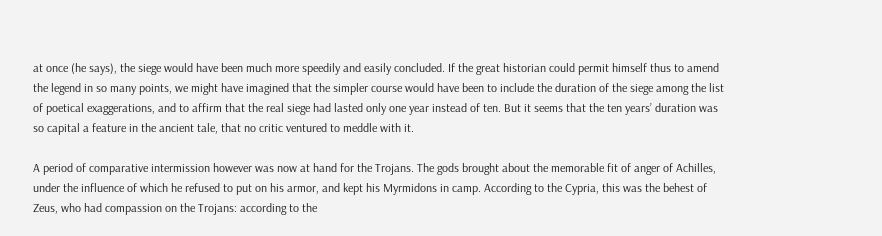at once (he says), the siege would have been much more speedily and easily concluded. If the great historian could permit himself thus to amend the legend in so many points, we might have imagined that the simpler course would have been to include the duration of the siege among the list of poetical exaggerations, and to affirm that the real siege had lasted only one year instead of ten. But it seems that the ten years’ duration was so capital a feature in the ancient tale, that no critic ventured to meddle with it.

A period of comparative intermission however was now at hand for the Trojans. The gods brought about the memorable fit of anger of Achilles, under the influence of which he refused to put on his armor, and kept his Myrmidons in camp. According to the Cypria, this was the behest of Zeus, who had compassion on the Trojans: according to the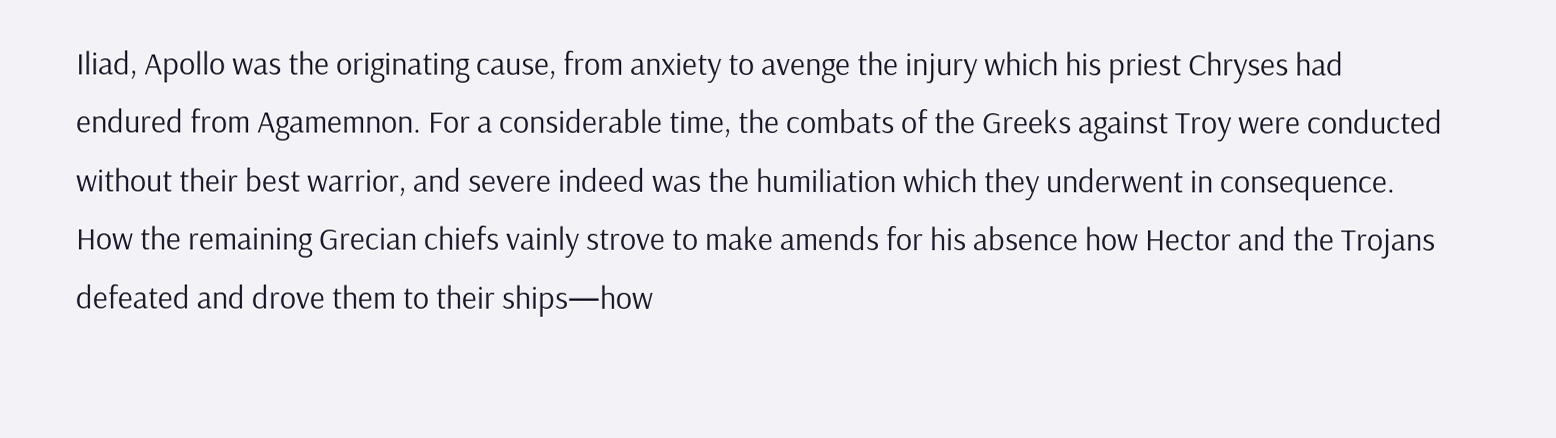Iliad, Apollo was the originating cause, from anxiety to avenge the injury which his priest Chryses had endured from Agamemnon. For a considerable time, the combats of the Greeks against Troy were conducted without their best warrior, and severe indeed was the humiliation which they underwent in consequence. How the remaining Grecian chiefs vainly strove to make amends for his absence how Hector and the Trojans defeated and drove them to their ships—how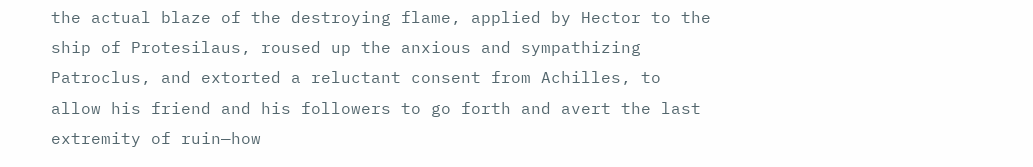the actual blaze of the destroying flame, applied by Hector to the ship of Protesilaus, roused up the anxious and sympathizing Patroclus, and extorted a reluctant consent from Achilles, to allow his friend and his followers to go forth and avert the last extremity of ruin—how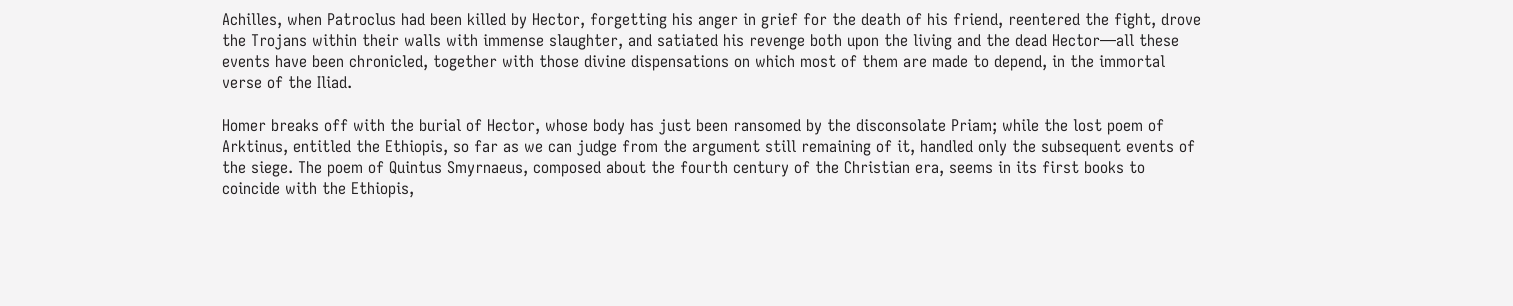Achilles, when Patroclus had been killed by Hector, forgetting his anger in grief for the death of his friend, reentered the fight, drove the Trojans within their walls with immense slaughter, and satiated his revenge both upon the living and the dead Hector—all these events have been chronicled, together with those divine dispensations on which most of them are made to depend, in the immortal verse of the Iliad.

Homer breaks off with the burial of Hector, whose body has just been ransomed by the disconsolate Priam; while the lost poem of Arktinus, entitled the Ethiopis, so far as we can judge from the argument still remaining of it, handled only the subsequent events of the siege. The poem of Quintus Smyrnaeus, composed about the fourth century of the Christian era, seems in its first books to coincide with the Ethiopis,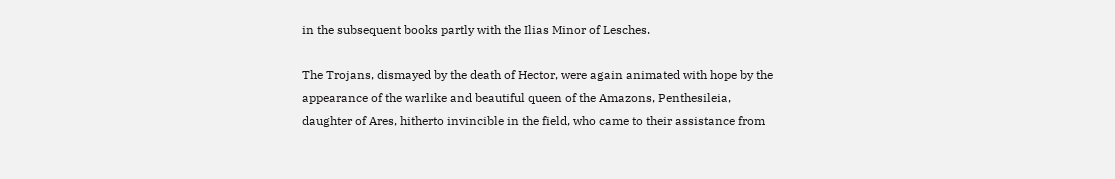in the subsequent books partly with the Ilias Minor of Lesches.

The Trojans, dismayed by the death of Hector, were again animated with hope by the appearance of the warlike and beautiful queen of the Amazons, Penthesileia, daughter of Ares, hitherto invincible in the field, who came to their assistance from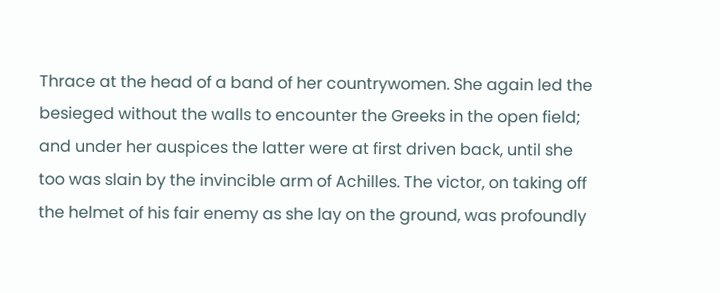Thrace at the head of a band of her countrywomen. She again led the besieged without the walls to encounter the Greeks in the open field; and under her auspices the latter were at first driven back, until she too was slain by the invincible arm of Achilles. The victor, on taking off the helmet of his fair enemy as she lay on the ground, was profoundly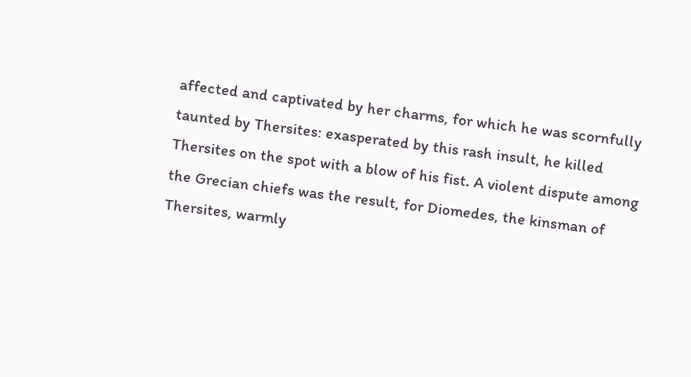affected and captivated by her charms, for which he was scornfully taunted by Thersites: exasperated by this rash insult, he killed Thersites on the spot with a blow of his fist. A violent dispute among the Grecian chiefs was the result, for Diomedes, the kinsman of Thersites, warmly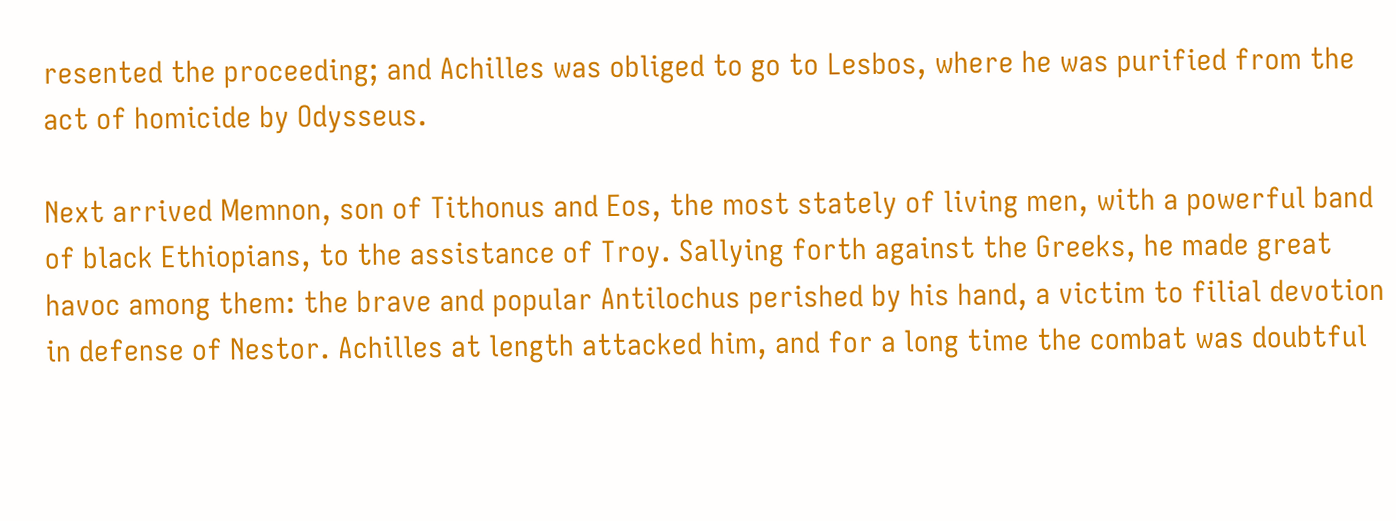resented the proceeding; and Achilles was obliged to go to Lesbos, where he was purified from the act of homicide by Odysseus.

Next arrived Memnon, son of Tithonus and Eos, the most stately of living men, with a powerful band of black Ethiopians, to the assistance of Troy. Sallying forth against the Greeks, he made great havoc among them: the brave and popular Antilochus perished by his hand, a victim to filial devotion in defense of Nestor. Achilles at length attacked him, and for a long time the combat was doubtful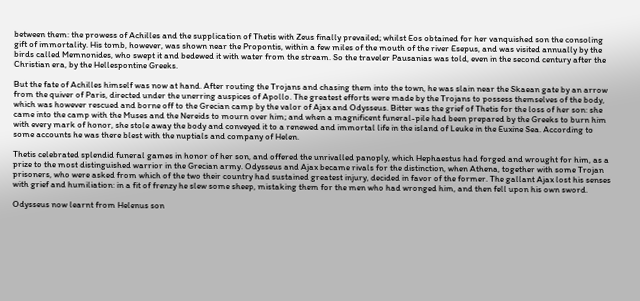between them: the prowess of Achilles and the supplication of Thetis with Zeus finally prevailed; whilst Eos obtained for her vanquished son the consoling gift of immortality. His tomb, however, was shown near the Propontis, within a few miles of the mouth of the river Esepus, and was visited annually by the birds called Memnonides, who swept it and bedewed it with water from the stream. So the traveler Pausanias was told, even in the second century after the Christian era, by the Hellespontine Greeks.

But the fate of Achilles himself was now at hand. After routing the Trojans and chasing them into the town, he was slain near the Skaean gate by an arrow from the quiver of Paris, directed under the unerring auspices of Apollo. The greatest efforts were made by the Trojans to possess themselves of the body, which was however rescued and borne off to the Grecian camp by the valor of Ajax and Odysseus. Bitter was the grief of Thetis for the loss of her son: she came into the camp with the Muses and the Nereids to mourn over him; and when a magnificent funeral-pile had been prepared by the Greeks to burn him with every mark of honor, she stole away the body and conveyed it to a renewed and immortal life in the island of Leuke in the Euxine Sea. According to some accounts he was there blest with the nuptials and company of Helen.

Thetis celebrated splendid funeral games in honor of her son, and offered the unrivalled panoply, which Hephaestus had forged and wrought for him, as a prize to the most distinguished warrior in the Grecian army. Odysseus and Ajax became rivals for the distinction, when Athena, together with some Trojan prisoners, who were asked from which of the two their country had sustained greatest injury, decided in favor of the former. The gallant Ajax lost his senses with grief and humiliation: in a fit of frenzy he slew some sheep, mistaking them for the men who had wronged him, and then fell upon his own sword.

Odysseus now learnt from Helenus son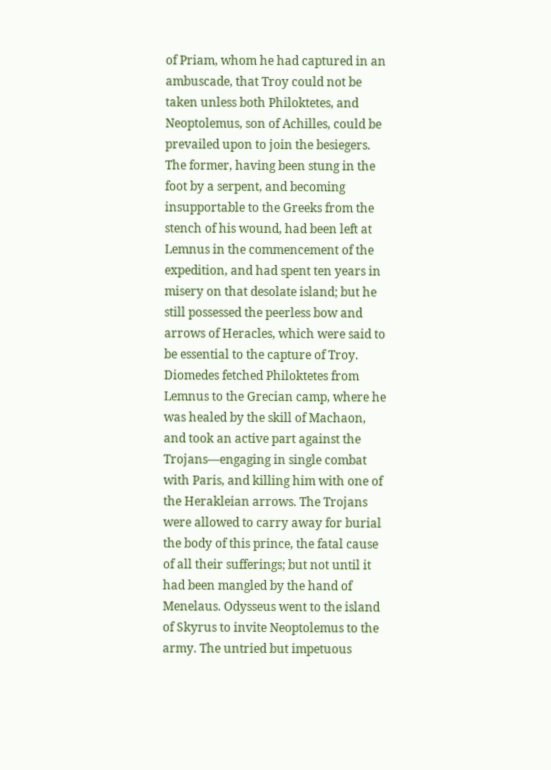of Priam, whom he had captured in an ambuscade, that Troy could not be taken unless both Philoktetes, and Neoptolemus, son of Achilles, could be prevailed upon to join the besiegers. The former, having been stung in the foot by a serpent, and becoming insupportable to the Greeks from the stench of his wound, had been left at Lemnus in the commencement of the expedition, and had spent ten years in misery on that desolate island; but he still possessed the peerless bow and arrows of Heracles, which were said to be essential to the capture of Troy. Diomedes fetched Philoktetes from Lemnus to the Grecian camp, where he was healed by the skill of Machaon, and took an active part against the Trojans—engaging in single combat with Paris, and killing him with one of the Herakleian arrows. The Trojans were allowed to carry away for burial the body of this prince, the fatal cause of all their sufferings; but not until it had been mangled by the hand of Menelaus. Odysseus went to the island of Skyrus to invite Neoptolemus to the army. The untried but impetuous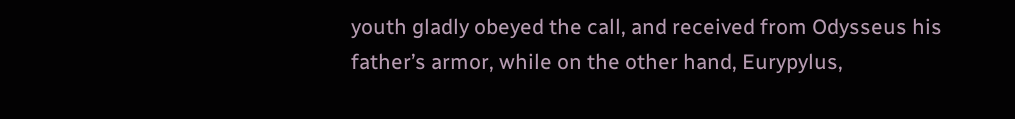youth gladly obeyed the call, and received from Odysseus his father’s armor, while on the other hand, Eurypylus,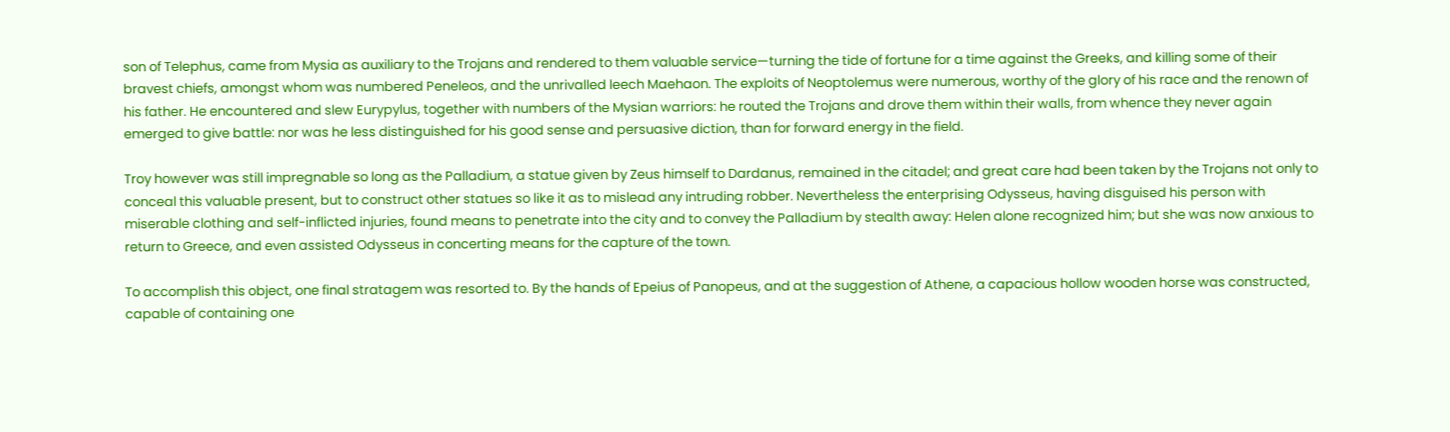son of Telephus, came from Mysia as auxiliary to the Trojans and rendered to them valuable service—turning the tide of fortune for a time against the Greeks, and killing some of their bravest chiefs, amongst whom was numbered Peneleos, and the unrivalled leech Maehaon. The exploits of Neoptolemus were numerous, worthy of the glory of his race and the renown of his father. He encountered and slew Eurypylus, together with numbers of the Mysian warriors: he routed the Trojans and drove them within their walls, from whence they never again emerged to give battle: nor was he less distinguished for his good sense and persuasive diction, than for forward energy in the field.

Troy however was still impregnable so long as the Palladium, a statue given by Zeus himself to Dardanus, remained in the citadel; and great care had been taken by the Trojans not only to conceal this valuable present, but to construct other statues so like it as to mislead any intruding robber. Nevertheless the enterprising Odysseus, having disguised his person with miserable clothing and self-inflicted injuries, found means to penetrate into the city and to convey the Palladium by stealth away: Helen alone recognized him; but she was now anxious to return to Greece, and even assisted Odysseus in concerting means for the capture of the town.

To accomplish this object, one final stratagem was resorted to. By the hands of Epeius of Panopeus, and at the suggestion of Athene, a capacious hollow wooden horse was constructed, capable of containing one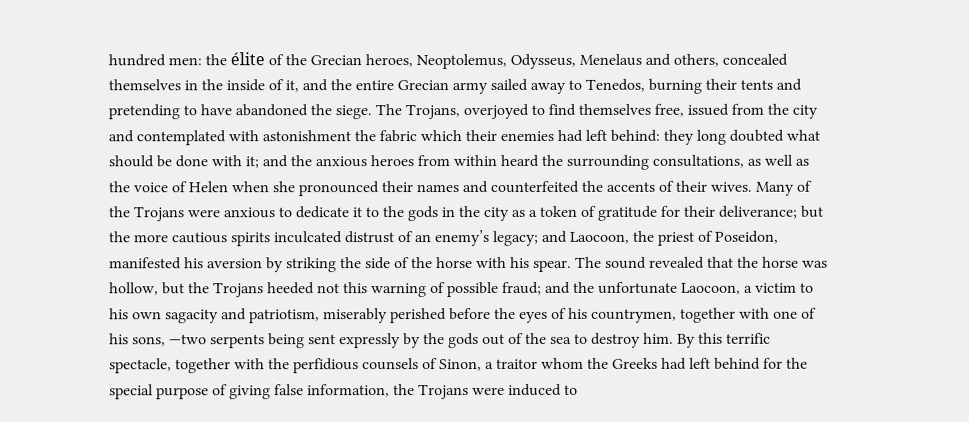hundred men: the élite of the Grecian heroes, Neoptolemus, Odysseus, Menelaus and others, concealed themselves in the inside of it, and the entire Grecian army sailed away to Tenedos, burning their tents and pretending to have abandoned the siege. The Trojans, overjoyed to find themselves free, issued from the city and contemplated with astonishment the fabric which their enemies had left behind: they long doubted what should be done with it; and the anxious heroes from within heard the surrounding consultations, as well as the voice of Helen when she pronounced their names and counterfeited the accents of their wives. Many of the Trojans were anxious to dedicate it to the gods in the city as a token of gratitude for their deliverance; but the more cautious spirits inculcated distrust of an enemy’s legacy; and Laocoon, the priest of Poseidon, manifested his aversion by striking the side of the horse with his spear. The sound revealed that the horse was hollow, but the Trojans heeded not this warning of possible fraud; and the unfortunate Laocoon, a victim to his own sagacity and patriotism, miserably perished before the eyes of his countrymen, together with one of his sons, —two serpents being sent expressly by the gods out of the sea to destroy him. By this terrific spectacle, together with the perfidious counsels of Sinon, a traitor whom the Greeks had left behind for the special purpose of giving false information, the Trojans were induced to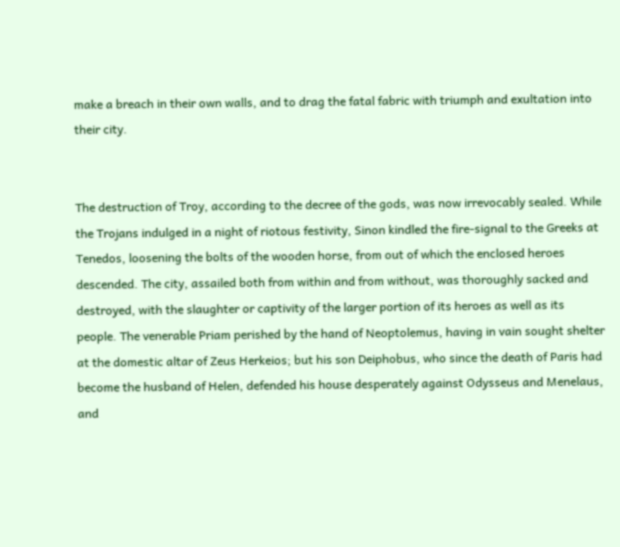make a breach in their own walls, and to drag the fatal fabric with triumph and exultation into their city.


The destruction of Troy, according to the decree of the gods, was now irrevocably sealed. While the Trojans indulged in a night of riotous festivity, Sinon kindled the fire-signal to the Greeks at Tenedos, loosening the bolts of the wooden horse, from out of which the enclosed heroes descended. The city, assailed both from within and from without, was thoroughly sacked and destroyed, with the slaughter or captivity of the larger portion of its heroes as well as its people. The venerable Priam perished by the hand of Neoptolemus, having in vain sought shelter at the domestic altar of Zeus Herkeios; but his son Deiphobus, who since the death of Paris had become the husband of Helen, defended his house desperately against Odysseus and Menelaus, and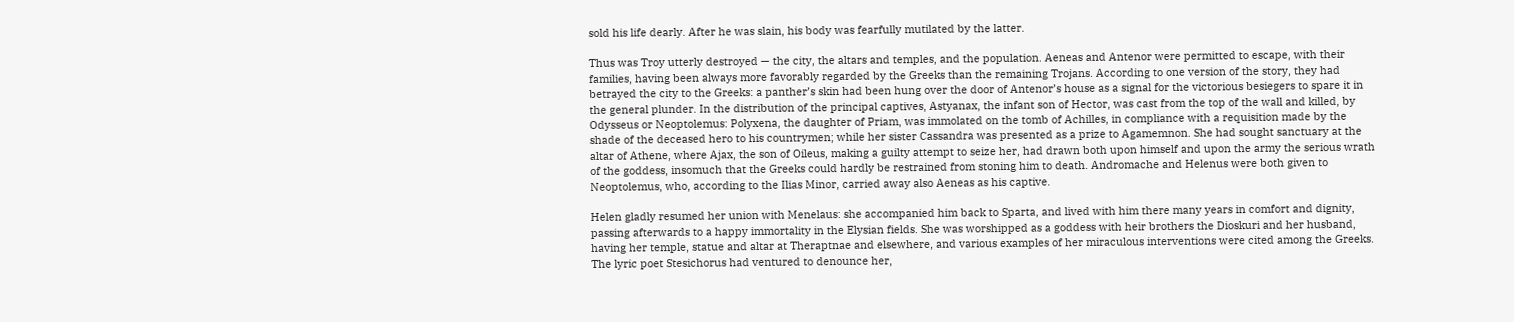sold his life dearly. After he was slain, his body was fearfully mutilated by the latter.

Thus was Troy utterly destroyed — the city, the altars and temples, and the population. Aeneas and Antenor were permitted to escape, with their families, having been always more favorably regarded by the Greeks than the remaining Trojans. According to one version of the story, they had betrayed the city to the Greeks: a panther’s skin had been hung over the door of Antenor’s house as a signal for the victorious besiegers to spare it in the general plunder. In the distribution of the principal captives, Astyanax, the infant son of Hector, was cast from the top of the wall and killed, by Odysseus or Neoptolemus: Polyxena, the daughter of Priam, was immolated on the tomb of Achilles, in compliance with a requisition made by the shade of the deceased hero to his countrymen; while her sister Cassandra was presented as a prize to Agamemnon. She had sought sanctuary at the altar of Athene, where Ajax, the son of Oileus, making a guilty attempt to seize her, had drawn both upon himself and upon the army the serious wrath of the goddess, insomuch that the Greeks could hardly be restrained from stoning him to death. Andromache and Helenus were both given to Neoptolemus, who, according to the Ilias Minor, carried away also Aeneas as his captive.

Helen gladly resumed her union with Menelaus: she accompanied him back to Sparta, and lived with him there many years in comfort and dignity, passing afterwards to a happy immortality in the Elysian fields. She was worshipped as a goddess with heir brothers the Dioskuri and her husband, having her temple, statue and altar at Theraptnae and elsewhere, and various examples of her miraculous interventions were cited among the Greeks. The lyric poet Stesichorus had ventured to denounce her,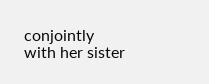conjointly with her sister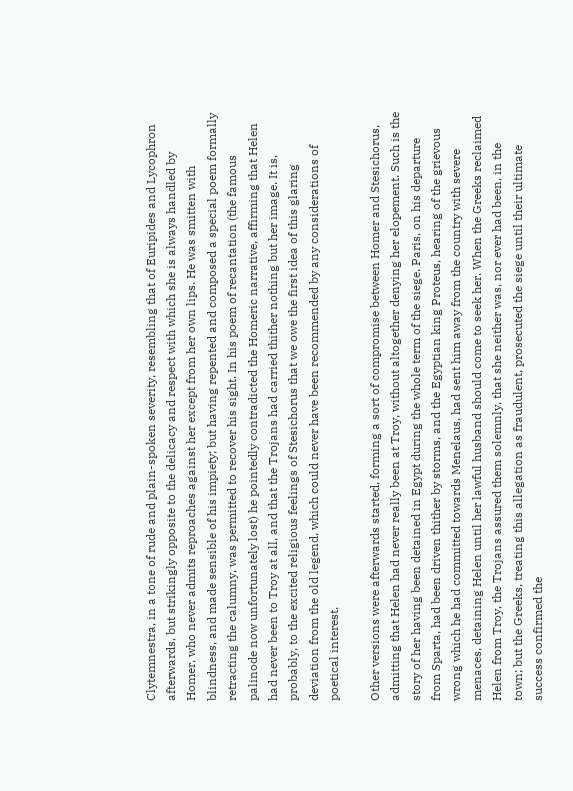Clytemnestra, in a tone of rude and plain-spoken severity, resembling that of Euripides and Lycophron afterwards, but strikingly opposite to the delicacy and respect with which she is always handled by Homer, who never admits reproaches against her except from her own lips. He was smitten with blindness, and made sensible of his impiety; but having repented and composed a special poem formally retracting the calumny, was permitted to recover his sight. In his poem of recantation (the famous palinode now unfortunately lost) he pointedly contradicted the Homeric narrative, affirming that Helen had never been to Troy at all, and that the Trojans had carried thither nothing but her image. It is, probably, to the excited religious feelings of Stesichorus that we owe the first idea of this glaring deviation from the old legend, which could never have been recommended by any considerations of poetical interest.

Other versions were afterwards started, forming a sort of compromise between Homer and Stesichorus, admitting that Helen had never really been at Troy, without altogether denying her elopement. Such is the story of her having been detained in Egypt during the whole term of the siege. Paris, on his departure from Sparta, had been driven thither by storms, and the Egyptian king Proteus, hearing of the grievous wrong which he had committed towards Menelaus, had sent him away from the country with severe menaces, detaining Helen until her lawful husband should come to seek her. When the Greeks reclaimed Helen from Troy, the Trojans assured them solemnly, that she neither was, nor ever had been, in the town; but the Greeks, treating this allegation as fraudulent, prosecuted the siege until their ultimate success confirmed the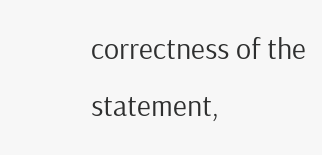correctness of the statement,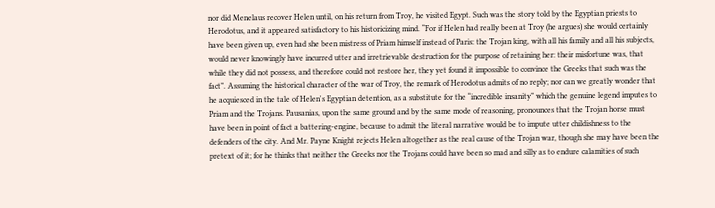nor did Menelaus recover Helen until, on his return from Troy, he visited Egypt. Such was the story told by the Egyptian priests to Herodotus, and it appeared satisfactory to his historicizing mind. “For if Helen had really been at Troy (he argues) she would certainly have been given up, even had she been mistress of Priam himself instead of Paris: the Trojan king, with all his family and all his subjects, would never knowingly have incurred utter and irretrievable destruction for the purpose of retaining her: their misfortune was, that while they did not possess, and therefore could not restore her, they yet found it impossible to convince the Greeks that such was the fact”. Assuming the historical character of the war of Troy, the remark of Herodotus admits of no reply; nor can we greatly wonder that he acquiesced in the tale of Helen's Egyptian detention, as a substitute for the “incredible insanity” which the genuine legend imputes to Priam and the Trojans. Pausanias, upon the same ground and by the same mode of reasoning, pronounces that the Trojan horse must have been in point of fact a battering-engine, because to admit the literal narrative would be to impute utter childishness to the defenders of the city. And Mr. Payne Knight rejects Helen altogether as the real cause of the Trojan war, though she may have been the pretext of it; for he thinks that neither the Greeks nor the Trojans could have been so mad and silly as to endure calamities of such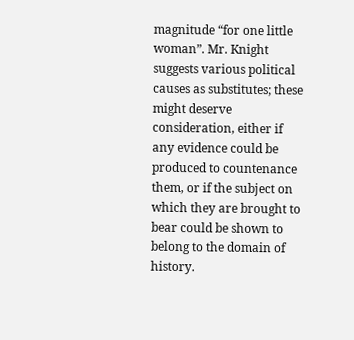magnitude “for one little woman”. Mr. Knight suggests various political causes as substitutes; these might deserve consideration, either if any evidence could be produced to countenance them, or if the subject on which they are brought to bear could be shown to belong to the domain of history.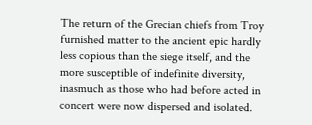The return of the Grecian chiefs from Troy furnished matter to the ancient epic hardly less copious than the siege itself, and the more susceptible of indefinite diversity, inasmuch as those who had before acted in concert were now dispersed and isolated.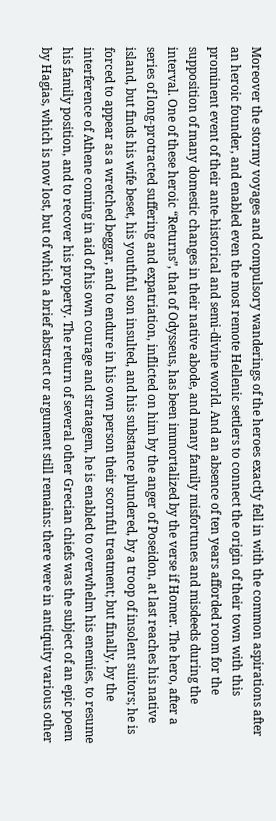Moreover the stormy voyages and compulsory wanderings of the heroes exactly fell in with the common aspirations after an heroic founder, and enabled even the most remote Hellenic settlers to connect the origin of their town with this prominent event of their ante-historical and semi-divine world. And an absence of ten years afforded room for the supposition of many domestic changes in their native abode, and many family misfortunes and misdeeds during the interval. One of these heroic “Returns”, that of Odysseus, has been immortalized by the verse if Homer. The hero, after a series of long-protracted suffering and expatriation, inflicted on him by the anger of Poseidon, at last reaches his native island, but finds his wife beset, his youthful son insulted, and his substance plundered, by a troop of insolent suitors; he is forced to appear as a wretched beggar, and to endure in his own person their scornful treatment; but finally, by the interference of Athene coming in aid of his own courage and stratagem, he is enabled to overwhelm his enemies, to resume his family position, and to recover his property. The return of several other Grecian chiefs was the subject of an epic poem by Hagias, which is now lost, but of which a brief abstract or argument still remains: there were in antiquity various other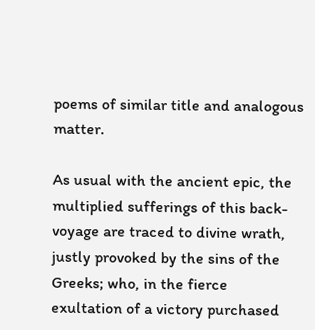poems of similar title and analogous matter.

As usual with the ancient epic, the multiplied sufferings of this back-voyage are traced to divine wrath, justly provoked by the sins of the Greeks; who, in the fierce exultation of a victory purchased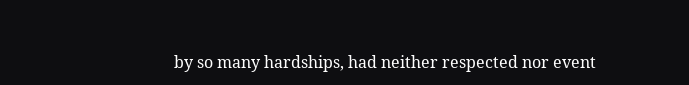by so many hardships, had neither respected nor event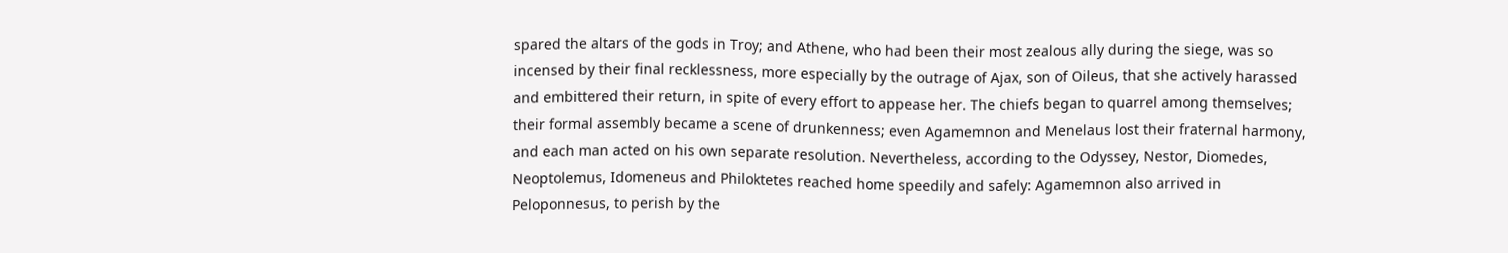spared the altars of the gods in Troy; and Athene, who had been their most zealous ally during the siege, was so incensed by their final recklessness, more especially by the outrage of Ajax, son of Oileus, that she actively harassed and embittered their return, in spite of every effort to appease her. The chiefs began to quarrel among themselves; their formal assembly became a scene of drunkenness; even Agamemnon and Menelaus lost their fraternal harmony, and each man acted on his own separate resolution. Nevertheless, according to the Odyssey, Nestor, Diomedes, Neoptolemus, Idomeneus and Philoktetes reached home speedily and safely: Agamemnon also arrived in Peloponnesus, to perish by the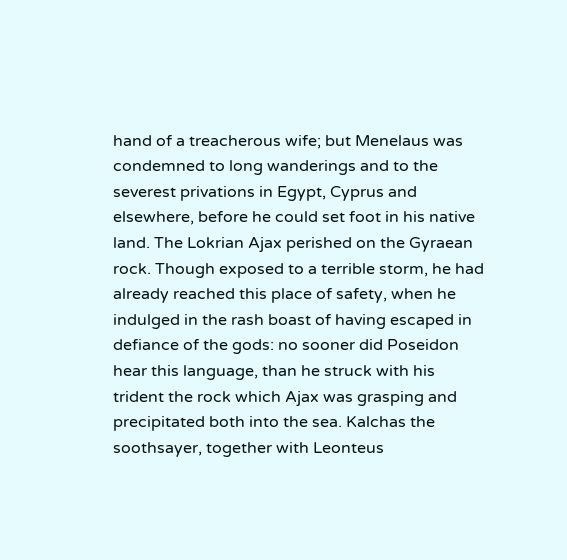hand of a treacherous wife; but Menelaus was condemned to long wanderings and to the severest privations in Egypt, Cyprus and elsewhere, before he could set foot in his native land. The Lokrian Ajax perished on the Gyraean rock. Though exposed to a terrible storm, he had already reached this place of safety, when he indulged in the rash boast of having escaped in defiance of the gods: no sooner did Poseidon hear this language, than he struck with his trident the rock which Ajax was grasping and precipitated both into the sea. Kalchas the soothsayer, together with Leonteus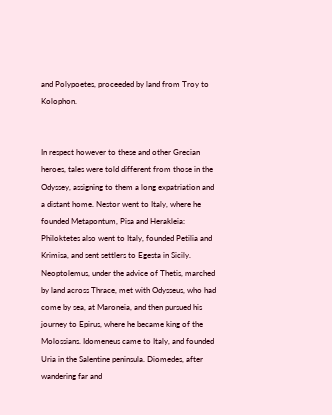and Polypoetes, proceeded by land from Troy to Kolophon.


In respect however to these and other Grecian heroes, tales were told different from those in the Odyssey, assigning to them a long expatriation and a distant home. Nestor went to Italy, where he founded Metapontum, Pisa and Herakleia: Philoktetes also went to Italy, founded Petilia and Krimisa, and sent settlers to Egesta in Sicily. Neoptolemus, under the advice of Thetis, marched by land across Thrace, met with Odysseus, who had come by sea, at Maroneia, and then pursued his journey to Epirus, where he became king of the Molossians. Idomeneus came to Italy, and founded Uria in the Salentine peninsula. Diomedes, after wandering far and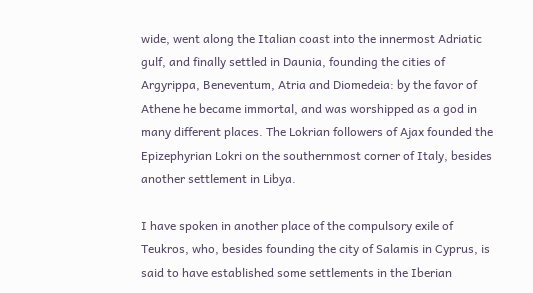wide, went along the Italian coast into the innermost Adriatic gulf, and finally settled in Daunia, founding the cities of Argyrippa, Beneventum, Atria and Diomedeia: by the favor of Athene he became immortal, and was worshipped as a god in many different places. The Lokrian followers of Ajax founded the Epizephyrian Lokri on the southernmost corner of Italy, besides another settlement in Libya.

I have spoken in another place of the compulsory exile of Teukros, who, besides founding the city of Salamis in Cyprus, is said to have established some settlements in the Iberian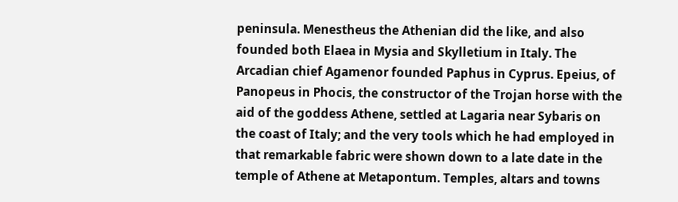peninsula. Menestheus the Athenian did the like, and also founded both Elaea in Mysia and Skylletium in Italy. The Arcadian chief Agamenor founded Paphus in Cyprus. Epeius, of Panopeus in Phocis, the constructor of the Trojan horse with the aid of the goddess Athene, settled at Lagaria near Sybaris on the coast of Italy; and the very tools which he had employed in that remarkable fabric were shown down to a late date in the temple of Athene at Metapontum. Temples, altars and towns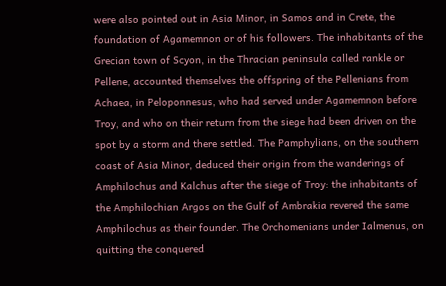were also pointed out in Asia Minor, in Samos and in Crete, the foundation of Agamemnon or of his followers. The inhabitants of the Grecian town of Scyon, in the Thracian peninsula called rankle or Pellene, accounted themselves the offspring of the Pellenians from Achaea, in Peloponnesus, who had served under Agamemnon before Troy, and who on their return from the siege had been driven on the spot by a storm and there settled. The Pamphylians, on the southern coast of Asia Minor, deduced their origin from the wanderings of Amphilochus and Kalchus after the siege of Troy: the inhabitants of the Amphilochian Argos on the Gulf of Ambrakia revered the same Amphilochus as their founder. The Orchomenians under Ialmenus, on quitting the conquered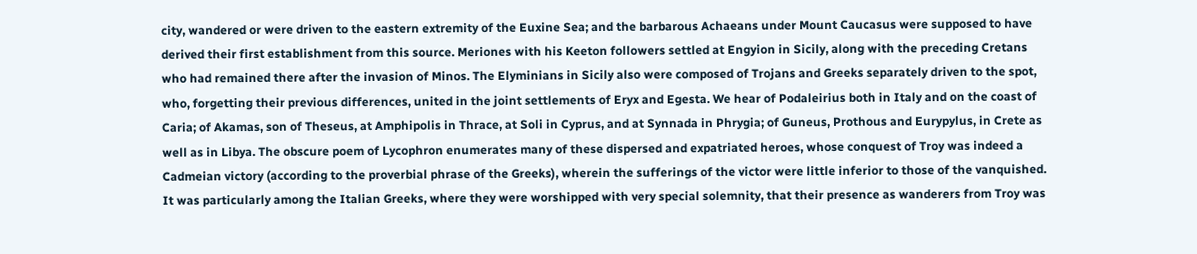city, wandered or were driven to the eastern extremity of the Euxine Sea; and the barbarous Achaeans under Mount Caucasus were supposed to have derived their first establishment from this source. Meriones with his Keeton followers settled at Engyion in Sicily, along with the preceding Cretans who had remained there after the invasion of Minos. The Elyminians in Sicily also were composed of Trojans and Greeks separately driven to the spot, who, forgetting their previous differences, united in the joint settlements of Eryx and Egesta. We hear of Podaleirius both in Italy and on the coast of Caria; of Akamas, son of Theseus, at Amphipolis in Thrace, at Soli in Cyprus, and at Synnada in Phrygia; of Guneus, Prothous and Eurypylus, in Crete as well as in Libya. The obscure poem of Lycophron enumerates many of these dispersed and expatriated heroes, whose conquest of Troy was indeed a Cadmeian victory (according to the proverbial phrase of the Greeks), wherein the sufferings of the victor were little inferior to those of the vanquished. It was particularly among the Italian Greeks, where they were worshipped with very special solemnity, that their presence as wanderers from Troy was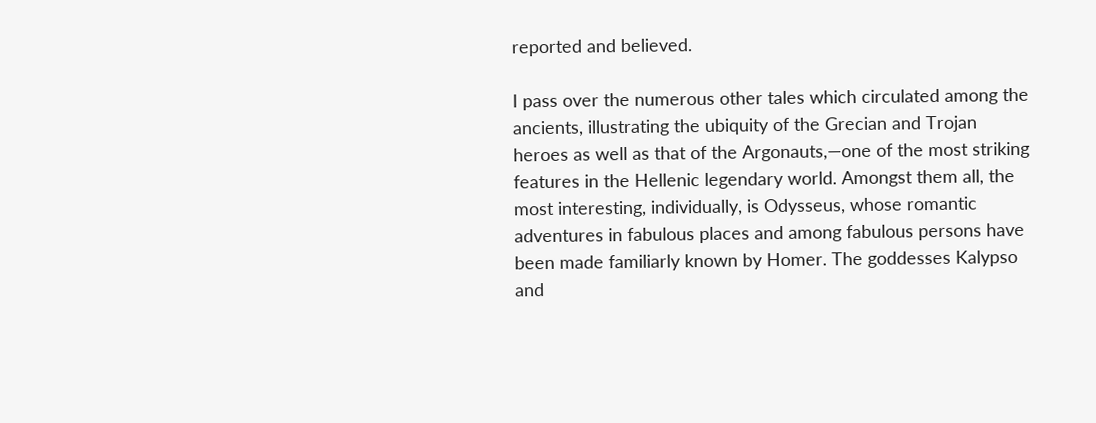reported and believed.

I pass over the numerous other tales which circulated among the ancients, illustrating the ubiquity of the Grecian and Trojan heroes as well as that of the Argonauts,—one of the most striking features in the Hellenic legendary world. Amongst them all, the most interesting, individually, is Odysseus, whose romantic adventures in fabulous places and among fabulous persons have been made familiarly known by Homer. The goddesses Kalypso and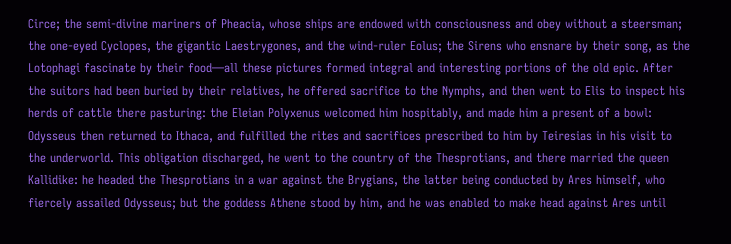Circe; the semi-divine mariners of Pheacia, whose ships are endowed with consciousness and obey without a steersman; the one-eyed Cyclopes, the gigantic Laestrygones, and the wind-ruler Eolus; the Sirens who ensnare by their song, as the Lotophagi fascinate by their food—all these pictures formed integral and interesting portions of the old epic. After the suitors had been buried by their relatives, he offered sacrifice to the Nymphs, and then went to Elis to inspect his herds of cattle there pasturing: the Eleian Polyxenus welcomed him hospitably, and made him a present of a bowl: Odysseus then returned to Ithaca, and fulfilled the rites and sacrifices prescribed to him by Teiresias in his visit to the underworld. This obligation discharged, he went to the country of the Thesprotians, and there married the queen Kallidike: he headed the Thesprotians in a war against the Brygians, the latter being conducted by Ares himself, who fiercely assailed Odysseus; but the goddess Athene stood by him, and he was enabled to make head against Ares until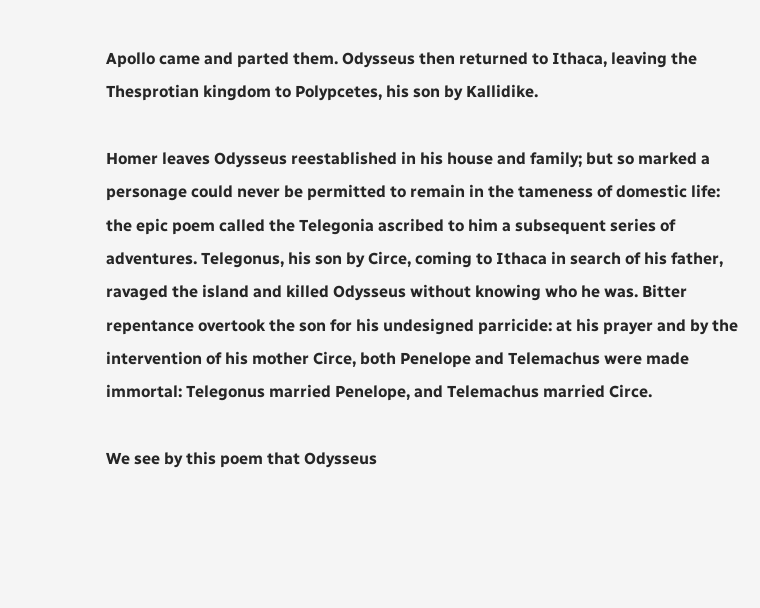Apollo came and parted them. Odysseus then returned to Ithaca, leaving the Thesprotian kingdom to Polypcetes, his son by Kallidike.

Homer leaves Odysseus reestablished in his house and family; but so marked a personage could never be permitted to remain in the tameness of domestic life: the epic poem called the Telegonia ascribed to him a subsequent series of adventures. Telegonus, his son by Circe, coming to Ithaca in search of his father, ravaged the island and killed Odysseus without knowing who he was. Bitter repentance overtook the son for his undesigned parricide: at his prayer and by the intervention of his mother Circe, both Penelope and Telemachus were made immortal: Telegonus married Penelope, and Telemachus married Circe.

We see by this poem that Odysseus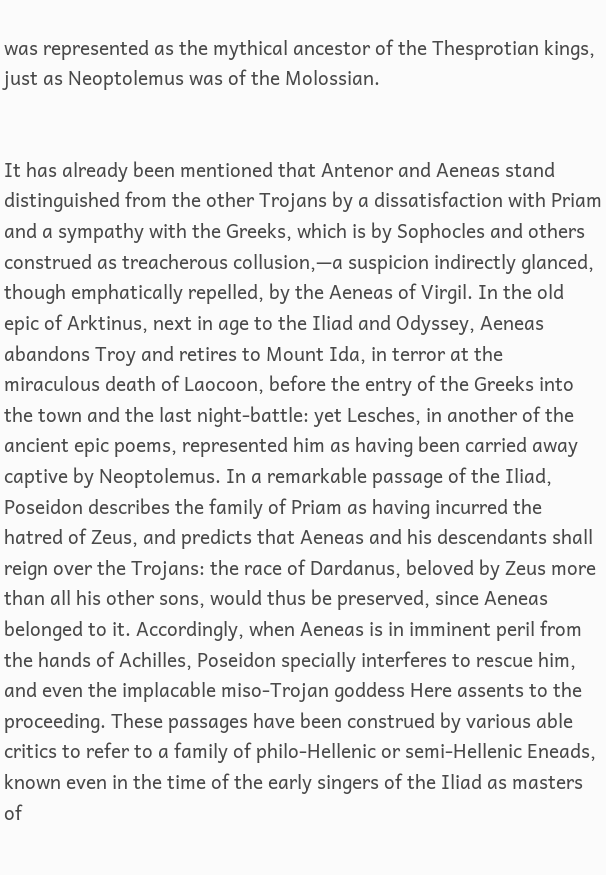was represented as the mythical ancestor of the Thesprotian kings, just as Neoptolemus was of the Molossian.


It has already been mentioned that Antenor and Aeneas stand distinguished from the other Trojans by a dissatisfaction with Priam and a sympathy with the Greeks, which is by Sophocles and others construed as treacherous collusion,—a suspicion indirectly glanced, though emphatically repelled, by the Aeneas of Virgil. In the old epic of Arktinus, next in age to the Iliad and Odyssey, Aeneas abandons Troy and retires to Mount Ida, in terror at the miraculous death of Laocoon, before the entry of the Greeks into the town and the last night-battle: yet Lesches, in another of the ancient epic poems, represented him as having been carried away captive by Neoptolemus. In a remarkable passage of the Iliad, Poseidon describes the family of Priam as having incurred the hatred of Zeus, and predicts that Aeneas and his descendants shall reign over the Trojans: the race of Dardanus, beloved by Zeus more than all his other sons, would thus be preserved, since Aeneas belonged to it. Accordingly, when Aeneas is in imminent peril from the hands of Achilles, Poseidon specially interferes to rescue him, and even the implacable miso-Trojan goddess Here assents to the proceeding. These passages have been construed by various able critics to refer to a family of philo-Hellenic or semi-Hellenic Eneads, known even in the time of the early singers of the Iliad as masters of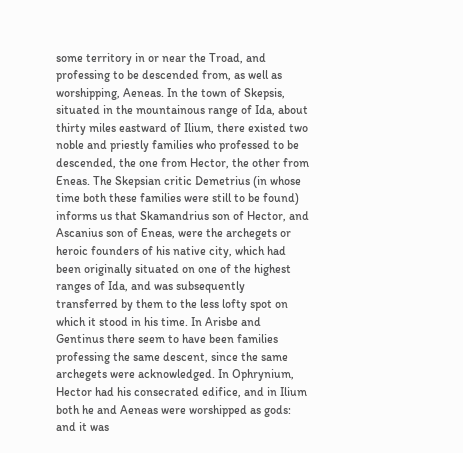some territory in or near the Troad, and professing to be descended from, as well as worshipping, Aeneas. In the town of Skepsis, situated in the mountainous range of Ida, about thirty miles eastward of Ilium, there existed two noble and priestly families who professed to be descended, the one from Hector, the other from Eneas. The Skepsian critic Demetrius (in whose time both these families were still to be found) informs us that Skamandrius son of Hector, and Ascanius son of Eneas, were the archegets or heroic founders of his native city, which had been originally situated on one of the highest ranges of Ida, and was subsequently transferred by them to the less lofty spot on which it stood in his time. In Arisbe and Gentinus there seem to have been families professing the same descent, since the same archegets were acknowledged. In Ophrynium, Hector had his consecrated edifice, and in Ilium both he and Aeneas were worshipped as gods: and it was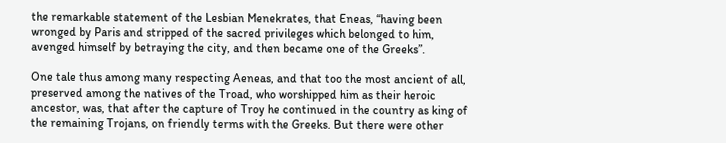the remarkable statement of the Lesbian Menekrates, that Eneas, “having been wronged by Paris and stripped of the sacred privileges which belonged to him, avenged himself by betraying the city, and then became one of the Greeks”.

One tale thus among many respecting Aeneas, and that too the most ancient of all, preserved among the natives of the Troad, who worshipped him as their heroic ancestor, was, that after the capture of Troy he continued in the country as king of the remaining Trojans, on friendly terms with the Greeks. But there were other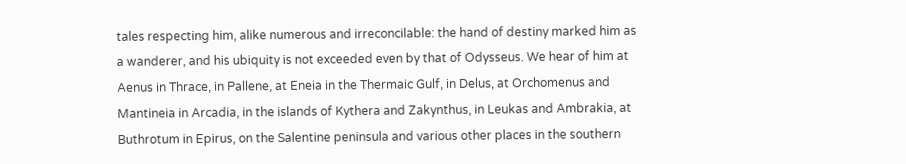tales respecting him, alike numerous and irreconcilable: the hand of destiny marked him as a wanderer, and his ubiquity is not exceeded even by that of Odysseus. We hear of him at Aenus in Thrace, in Pallene, at Eneia in the Thermaic Gulf, in Delus, at Orchomenus and Mantineia in Arcadia, in the islands of Kythera and Zakynthus, in Leukas and Ambrakia, at Buthrotum in Epirus, on the Salentine peninsula and various other places in the southern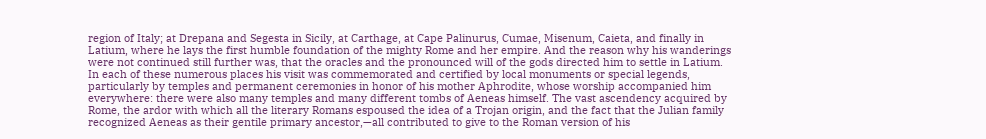region of Italy; at Drepana and Segesta in Sicily, at Carthage, at Cape Palinurus, Cumae, Misenum, Caieta, and finally in Latium, where he lays the first humble foundation of the mighty Rome and her empire. And the reason why his wanderings were not continued still further was, that the oracles and the pronounced will of the gods directed him to settle in Latium. In each of these numerous places his visit was commemorated and certified by local monuments or special legends, particularly by temples and permanent ceremonies in honor of his mother Aphrodite, whose worship accompanied him everywhere: there were also many temples and many different tombs of Aeneas himself. The vast ascendency acquired by Rome, the ardor with which all the literary Romans espoused the idea of a Trojan origin, and the fact that the Julian family recognized Aeneas as their gentile primary ancestor,—all contributed to give to the Roman version of his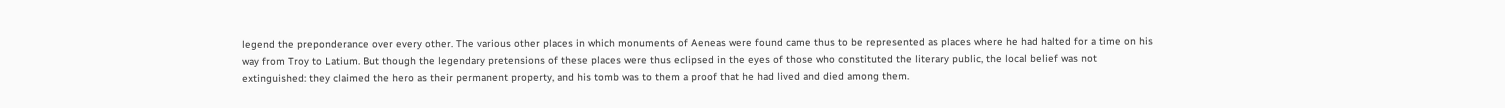legend the preponderance over every other. The various other places in which monuments of Aeneas were found came thus to be represented as places where he had halted for a time on his way from Troy to Latium. But though the legendary pretensions of these places were thus eclipsed in the eyes of those who constituted the literary public, the local belief was not extinguished: they claimed the hero as their permanent property, and his tomb was to them a proof that he had lived and died among them.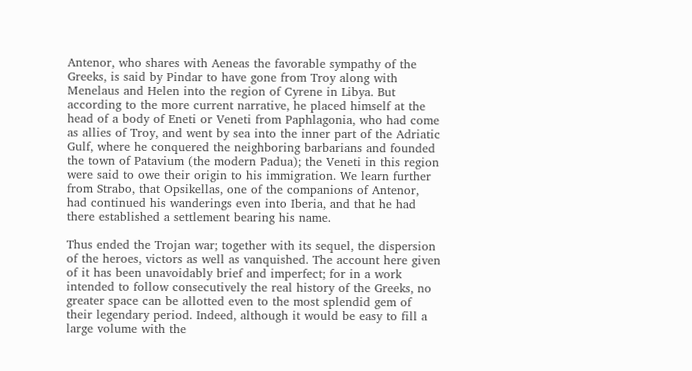Antenor, who shares with Aeneas the favorable sympathy of the Greeks, is said by Pindar to have gone from Troy along with Menelaus and Helen into the region of Cyrene in Libya. But according to the more current narrative, he placed himself at the head of a body of Eneti or Veneti from Paphlagonia, who had come as allies of Troy, and went by sea into the inner part of the Adriatic Gulf, where he conquered the neighboring barbarians and founded the town of Patavium (the modern Padua); the Veneti in this region were said to owe their origin to his immigration. We learn further from Strabo, that Opsikellas, one of the companions of Antenor, had continued his wanderings even into Iberia, and that he had there established a settlement bearing his name.

Thus ended the Trojan war; together with its sequel, the dispersion of the heroes, victors as well as vanquished. The account here given of it has been unavoidably brief and imperfect; for in a work intended to follow consecutively the real history of the Greeks, no greater space can be allotted even to the most splendid gem of their legendary period. Indeed, although it would be easy to fill a large volume with the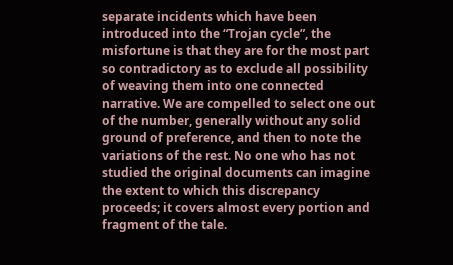separate incidents which have been introduced into the “Trojan cycle”, the misfortune is that they are for the most part so contradictory as to exclude all possibility of weaving them into one connected narrative. We are compelled to select one out of the number, generally without any solid ground of preference, and then to note the variations of the rest. No one who has not studied the original documents can imagine the extent to which this discrepancy proceeds; it covers almost every portion and fragment of the tale.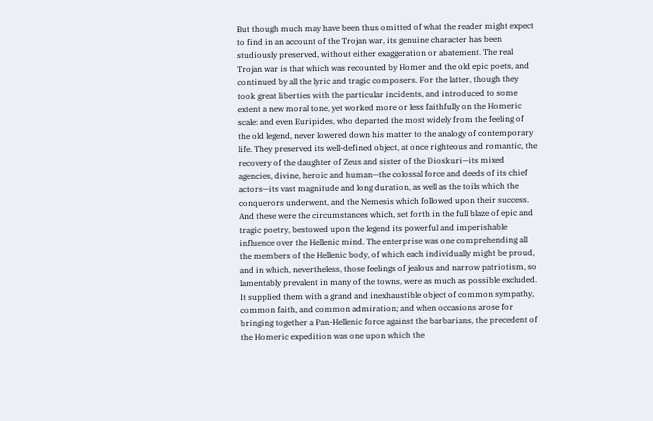But though much may have been thus omitted of what the reader might expect to find in an account of the Trojan war, its genuine character has been studiously preserved, without either exaggeration or abatement. The real Trojan war is that which was recounted by Homer and the old epic poets, and continued by all the lyric and tragic composers. For the latter, though they took great liberties with the particular incidents, and introduced to some extent a new moral tone, yet worked more or less faithfully on the Homeric scale: and even Euripides, who departed the most widely from the feeling of the old legend, never lowered down his matter to the analogy of contemporary life. They preserved its well-defined object, at once righteous and romantic, the recovery of the daughter of Zeus and sister of the Dioskuri—its mixed agencies, divine, heroic and human—the colossal force and deeds of its chief actors—its vast magnitude and long duration, as well as the toils which the conquerors underwent, and the Nemesis which followed upon their success. And these were the circumstances which, set forth in the full blaze of epic and tragic poetry, bestowed upon the legend its powerful and imperishable influence over the Hellenic mind. The enterprise was one comprehending all the members of the Hellenic body, of which each individually might be proud, and in which, nevertheless, those feelings of jealous and narrow patriotism, so lamentably prevalent in many of the towns, were as much as possible excluded. It supplied them with a grand and inexhaustible object of common sympathy, common faith, and common admiration; and when occasions arose for bringing together a Pan-Hellenic force against the barbarians, the precedent of the Homeric expedition was one upon which the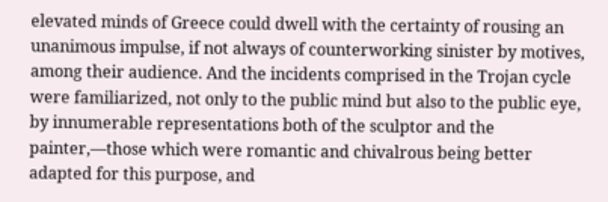elevated minds of Greece could dwell with the certainty of rousing an unanimous impulse, if not always of counterworking sinister by motives, among their audience. And the incidents comprised in the Trojan cycle were familiarized, not only to the public mind but also to the public eye, by innumerable representations both of the sculptor and the painter,—those which were romantic and chivalrous being better adapted for this purpose, and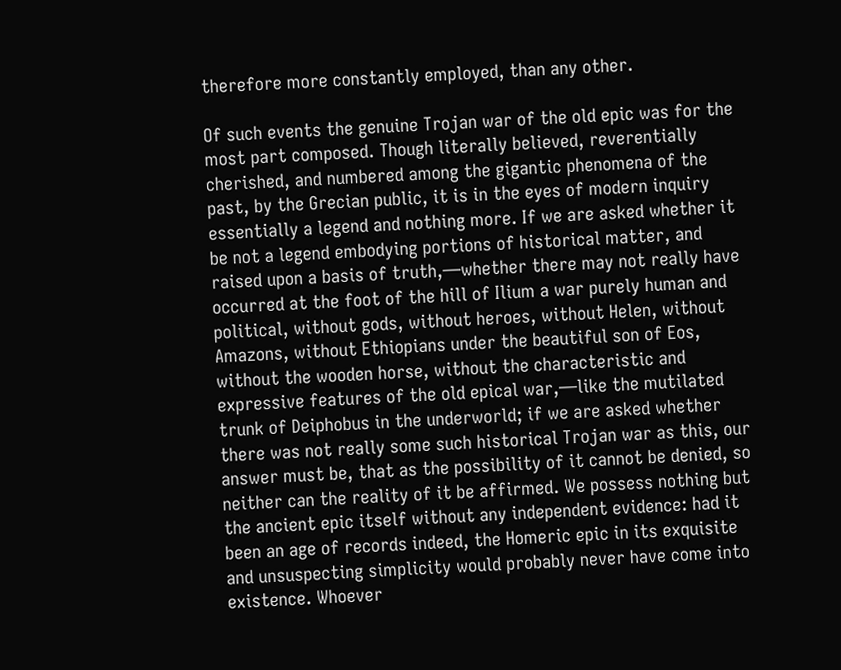therefore more constantly employed, than any other.

Of such events the genuine Trojan war of the old epic was for the most part composed. Though literally believed, reverentially cherished, and numbered among the gigantic phenomena of the past, by the Grecian public, it is in the eyes of modern inquiry essentially a legend and nothing more. If we are asked whether it be not a legend embodying portions of historical matter, and raised upon a basis of truth,—whether there may not really have occurred at the foot of the hill of Ilium a war purely human and political, without gods, without heroes, without Helen, without Amazons, without Ethiopians under the beautiful son of Eos, without the wooden horse, without the characteristic and expressive features of the old epical war,—like the mutilated trunk of Deiphobus in the underworld; if we are asked whether there was not really some such historical Trojan war as this, our answer must be, that as the possibility of it cannot be denied, so neither can the reality of it be affirmed. We possess nothing but the ancient epic itself without any independent evidence: had it been an age of records indeed, the Homeric epic in its exquisite and unsuspecting simplicity would probably never have come into existence. Whoever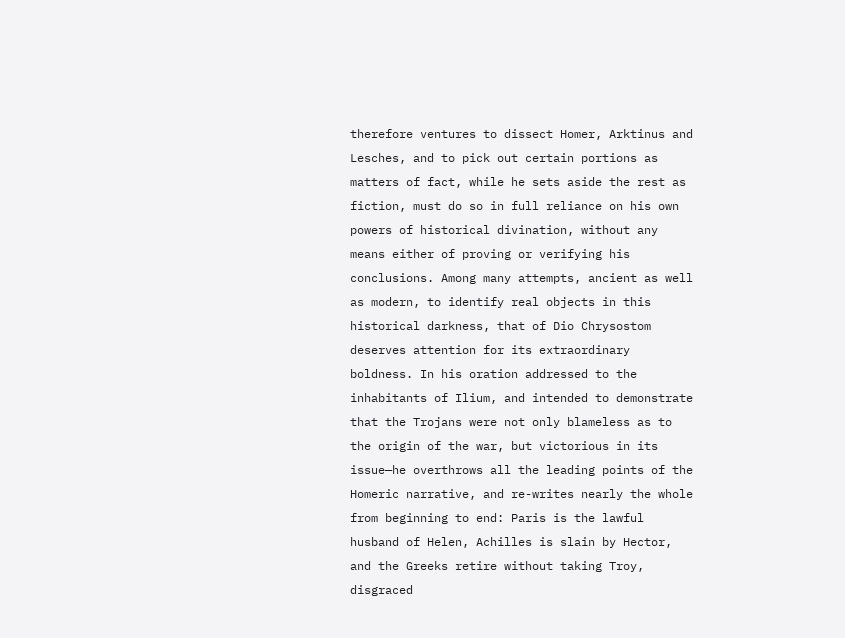therefore ventures to dissect Homer, Arktinus and Lesches, and to pick out certain portions as matters of fact, while he sets aside the rest as fiction, must do so in full reliance on his own powers of historical divination, without any means either of proving or verifying his conclusions. Among many attempts, ancient as well as modern, to identify real objects in this historical darkness, that of Dio Chrysostom deserves attention for its extraordinary boldness. In his oration addressed to the inhabitants of Ilium, and intended to demonstrate that the Trojans were not only blameless as to the origin of the war, but victorious in its issue—he overthrows all the leading points of the Homeric narrative, and re-writes nearly the whole from beginning to end: Paris is the lawful husband of Helen, Achilles is slain by Hector, and the Greeks retire without taking Troy, disgraced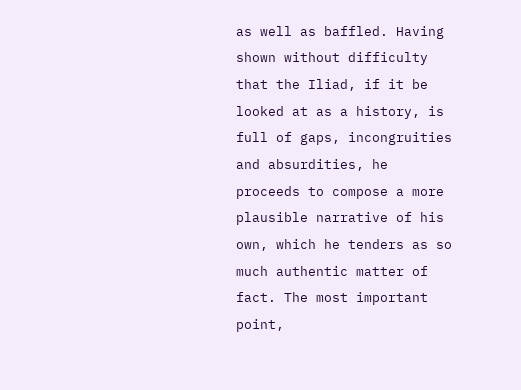as well as baffled. Having shown without difficulty that the Iliad, if it be looked at as a history, is full of gaps, incongruities and absurdities, he proceeds to compose a more plausible narrative of his own, which he tenders as so much authentic matter of fact. The most important point,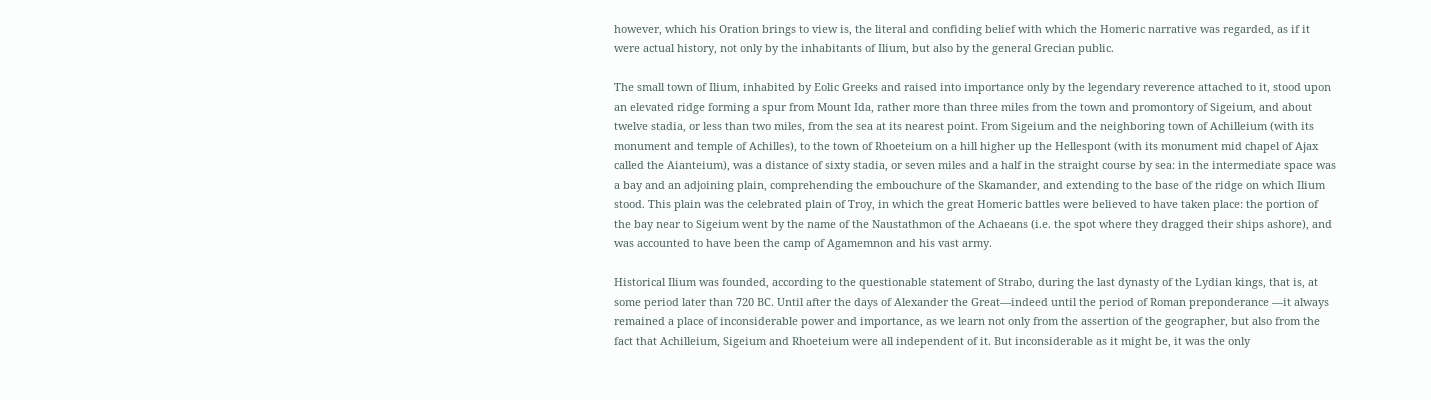however, which his Oration brings to view is, the literal and confiding belief with which the Homeric narrative was regarded, as if it were actual history, not only by the inhabitants of Ilium, but also by the general Grecian public.

The small town of Ilium, inhabited by Eolic Greeks and raised into importance only by the legendary reverence attached to it, stood upon an elevated ridge forming a spur from Mount Ida, rather more than three miles from the town and promontory of Sigeium, and about twelve stadia, or less than two miles, from the sea at its nearest point. From Sigeium and the neighboring town of Achilleium (with its monument and temple of Achilles), to the town of Rhoeteium on a hill higher up the Hellespont (with its monument mid chapel of Ajax called the Aianteium), was a distance of sixty stadia, or seven miles and a half in the straight course by sea: in the intermediate space was a bay and an adjoining plain, comprehending the embouchure of the Skamander, and extending to the base of the ridge on which Ilium stood. This plain was the celebrated plain of Troy, in which the great Homeric battles were believed to have taken place: the portion of the bay near to Sigeium went by the name of the Naustathmon of the Achaeans (i.e. the spot where they dragged their ships ashore), and was accounted to have been the camp of Agamemnon and his vast army.

Historical Ilium was founded, according to the questionable statement of Strabo, during the last dynasty of the Lydian kings, that is, at some period later than 720 BC. Until after the days of Alexander the Great—indeed until the period of Roman preponderance —it always remained a place of inconsiderable power and importance, as we learn not only from the assertion of the geographer, but also from the fact that Achilleium, Sigeium and Rhoeteium were all independent of it. But inconsiderable as it might be, it was the only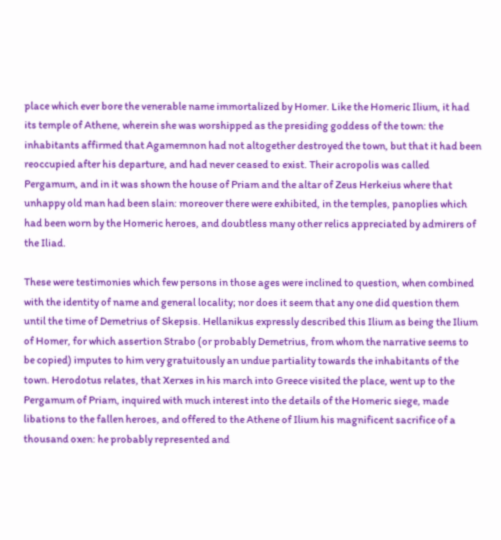place which ever bore the venerable name immortalized by Homer. Like the Homeric Ilium, it had its temple of Athene, wherein she was worshipped as the presiding goddess of the town: the inhabitants affirmed that Agamemnon had not altogether destroyed the town, but that it had been reoccupied after his departure, and had never ceased to exist. Their acropolis was called Pergamum, and in it was shown the house of Priam and the altar of Zeus Herkeius where that unhappy old man had been slain: moreover there were exhibited, in the temples, panoplies which had been worn by the Homeric heroes, and doubtless many other relics appreciated by admirers of the Iliad.

These were testimonies which few persons in those ages were inclined to question, when combined with the identity of name and general locality; nor does it seem that any one did question them until the time of Demetrius of Skepsis. Hellanikus expressly described this Ilium as being the Ilium of Homer, for which assertion Strabo (or probably Demetrius, from whom the narrative seems to be copied) imputes to him very gratuitously an undue partiality towards the inhabitants of the town. Herodotus relates, that Xerxes in his march into Greece visited the place, went up to the Pergamum of Priam, inquired with much interest into the details of the Homeric siege, made libations to the fallen heroes, and offered to the Athene of Ilium his magnificent sacrifice of a thousand oxen: he probably represented and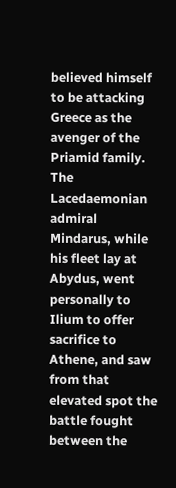believed himself to be attacking Greece as the avenger of the Priamid family. The Lacedaemonian admiral Mindarus, while his fleet lay at Abydus, went personally to Ilium to offer sacrifice to Athene, and saw from that elevated spot the battle fought between the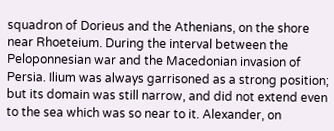squadron of Dorieus and the Athenians, on the shore near Rhoeteium. During the interval between the Peloponnesian war and the Macedonian invasion of Persia. Ilium was always garrisoned as a strong position; but its domain was still narrow, and did not extend even to the sea which was so near to it. Alexander, on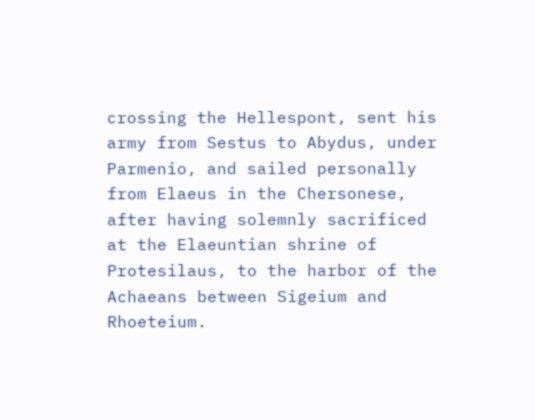crossing the Hellespont, sent his army from Sestus to Abydus, under Parmenio, and sailed personally from Elaeus in the Chersonese, after having solemnly sacrificed at the Elaeuntian shrine of Protesilaus, to the harbor of the Achaeans between Sigeium and Rhoeteium.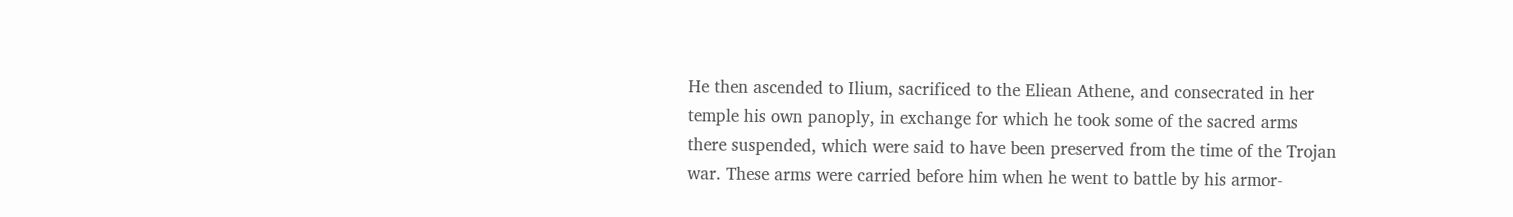He then ascended to Ilium, sacrificed to the Eliean Athene, and consecrated in her temple his own panoply, in exchange for which he took some of the sacred arms there suspended, which were said to have been preserved from the time of the Trojan war. These arms were carried before him when he went to battle by his armor-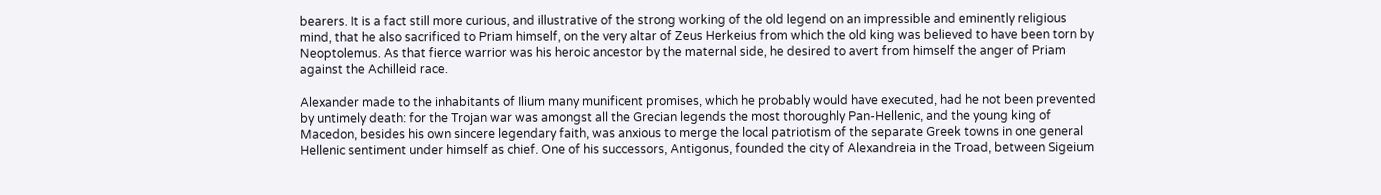bearers. It is a fact still more curious, and illustrative of the strong working of the old legend on an impressible and eminently religious mind, that he also sacrificed to Priam himself, on the very altar of Zeus Herkeius from which the old king was believed to have been torn by Neoptolemus. As that fierce warrior was his heroic ancestor by the maternal side, he desired to avert from himself the anger of Priam against the Achilleid race.

Alexander made to the inhabitants of Ilium many munificent promises, which he probably would have executed, had he not been prevented by untimely death: for the Trojan war was amongst all the Grecian legends the most thoroughly Pan-Hellenic, and the young king of Macedon, besides his own sincere legendary faith, was anxious to merge the local patriotism of the separate Greek towns in one general Hellenic sentiment under himself as chief. One of his successors, Antigonus, founded the city of Alexandreia in the Troad, between Sigeium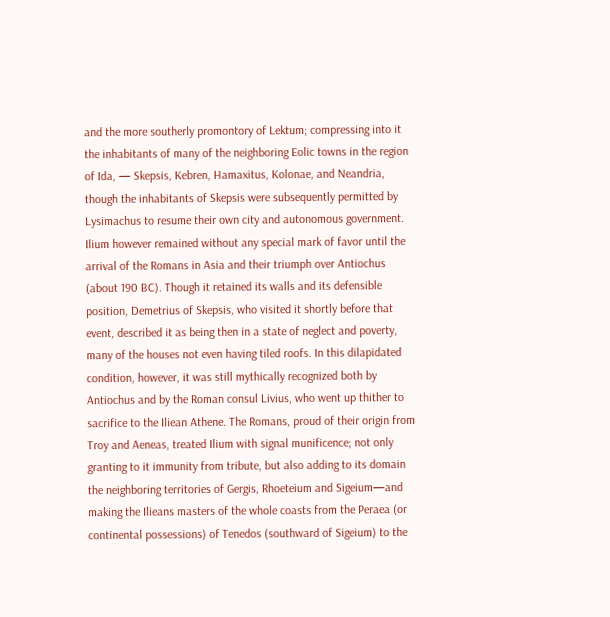and the more southerly promontory of Lektum; compressing into it the inhabitants of many of the neighboring Eolic towns in the region of Ida, — Skepsis, Kebren, Hamaxitus, Kolonae, and Neandria, though the inhabitants of Skepsis were subsequently permitted by Lysimachus to resume their own city and autonomous government. Ilium however remained without any special mark of favor until the arrival of the Romans in Asia and their triumph over Antiochus (about 190 BC). Though it retained its walls and its defensible position, Demetrius of Skepsis, who visited it shortly before that event, described it as being then in a state of neglect and poverty, many of the houses not even having tiled roofs. In this dilapidated condition, however, it was still mythically recognized both by Antiochus and by the Roman consul Livius, who went up thither to sacrifice to the Iliean Athene. The Romans, proud of their origin from Troy and Aeneas, treated Ilium with signal munificence; not only granting to it immunity from tribute, but also adding to its domain the neighboring territories of Gergis, Rhoeteium and Sigeium—and making the Ilieans masters of the whole coasts from the Peraea (or continental possessions) of Tenedos (southward of Sigeium) to the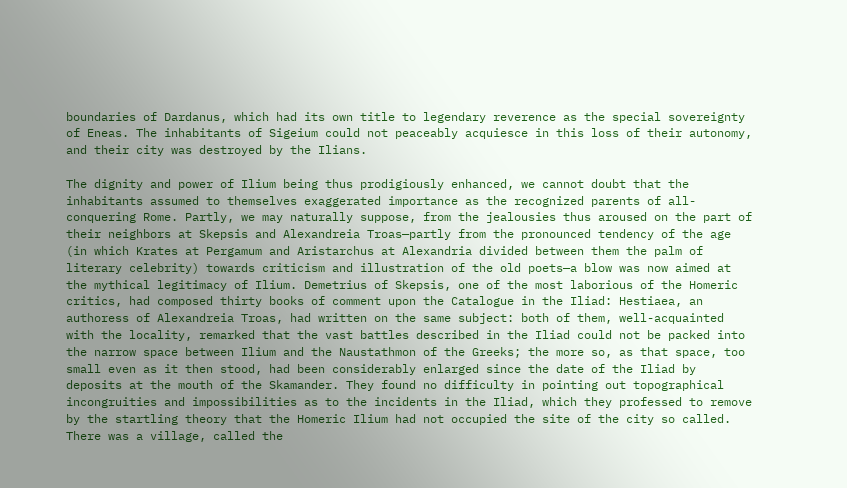boundaries of Dardanus, which had its own title to legendary reverence as the special sovereignty of Eneas. The inhabitants of Sigeium could not peaceably acquiesce in this loss of their autonomy, and their city was destroyed by the Ilians.

The dignity and power of Ilium being thus prodigiously enhanced, we cannot doubt that the inhabitants assumed to themselves exaggerated importance as the recognized parents of all-conquering Rome. Partly, we may naturally suppose, from the jealousies thus aroused on the part of their neighbors at Skepsis and Alexandreia Troas—partly from the pronounced tendency of the age (in which Krates at Pergamum and Aristarchus at Alexandria divided between them the palm of literary celebrity) towards criticism and illustration of the old poets—a blow was now aimed at the mythical legitimacy of Ilium. Demetrius of Skepsis, one of the most laborious of the Homeric critics, had composed thirty books of comment upon the Catalogue in the Iliad: Hestiaea, an authoress of Alexandreia Troas, had written on the same subject: both of them, well-acquainted with the locality, remarked that the vast battles described in the Iliad could not be packed into the narrow space between Ilium and the Naustathmon of the Greeks; the more so, as that space, too small even as it then stood, had been considerably enlarged since the date of the Iliad by deposits at the mouth of the Skamander. They found no difficulty in pointing out topographical incongruities and impossibilities as to the incidents in the Iliad, which they professed to remove by the startling theory that the Homeric Ilium had not occupied the site of the city so called. There was a village, called the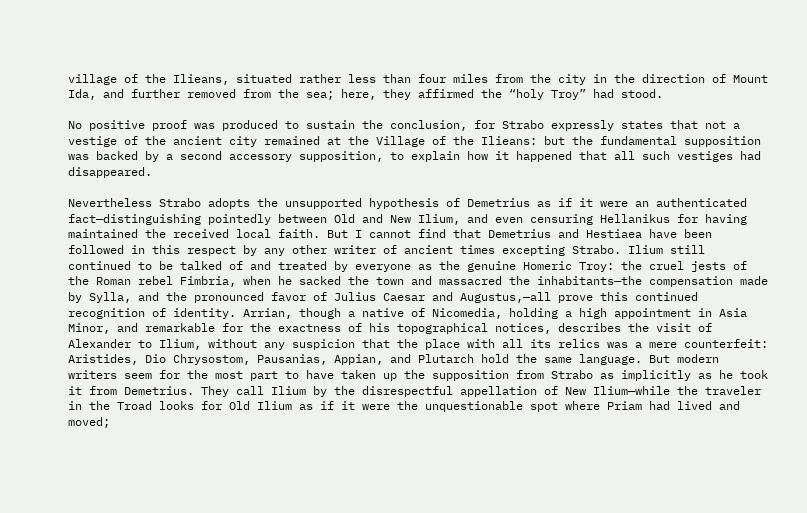village of the Ilieans, situated rather less than four miles from the city in the direction of Mount Ida, and further removed from the sea; here, they affirmed the “holy Troy” had stood.

No positive proof was produced to sustain the conclusion, for Strabo expressly states that not a vestige of the ancient city remained at the Village of the Ilieans: but the fundamental supposition was backed by a second accessory supposition, to explain how it happened that all such vestiges had disappeared.

Nevertheless Strabo adopts the unsupported hypothesis of Demetrius as if it were an authenticated fact—distinguishing pointedly between Old and New Ilium, and even censuring Hellanikus for having maintained the received local faith. But I cannot find that Demetrius and Hestiaea have been followed in this respect by any other writer of ancient times excepting Strabo. Ilium still continued to be talked of and treated by everyone as the genuine Homeric Troy: the cruel jests of the Roman rebel Fimbria, when he sacked the town and massacred the inhabitants—the compensation made by Sylla, and the pronounced favor of Julius Caesar and Augustus,—all prove this continued recognition of identity. Arrian, though a native of Nicomedia, holding a high appointment in Asia Minor, and remarkable for the exactness of his topographical notices, describes the visit of Alexander to Ilium, without any suspicion that the place with all its relics was a mere counterfeit: Aristides, Dio Chrysostom, Pausanias, Appian, and Plutarch hold the same language. But modern writers seem for the most part to have taken up the supposition from Strabo as implicitly as he took it from Demetrius. They call Ilium by the disrespectful appellation of New Ilium—while the traveler in the Troad looks for Old Ilium as if it were the unquestionable spot where Priam had lived and moved;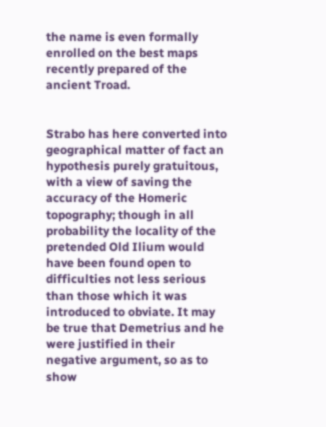the name is even formally enrolled on the best maps recently prepared of the ancient Troad.


Strabo has here converted into geographical matter of fact an hypothesis purely gratuitous, with a view of saving the accuracy of the Homeric topography; though in all probability the locality of the pretended Old Ilium would have been found open to difficulties not less serious than those which it was introduced to obviate. It may be true that Demetrius and he were justified in their negative argument, so as to show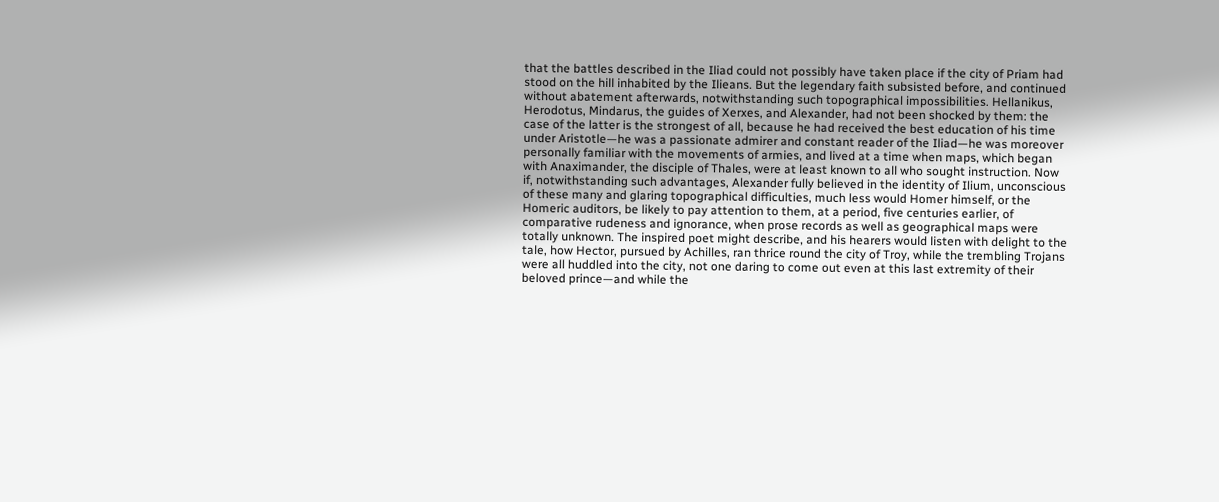that the battles described in the Iliad could not possibly have taken place if the city of Priam had stood on the hill inhabited by the Ilieans. But the legendary faith subsisted before, and continued without abatement afterwards, notwithstanding such topographical impossibilities. Hellanikus, Herodotus, Mindarus, the guides of Xerxes, and Alexander, had not been shocked by them: the case of the latter is the strongest of all, because he had received the best education of his time under Aristotle—he was a passionate admirer and constant reader of the Iliad—he was moreover personally familiar with the movements of armies, and lived at a time when maps, which began with Anaximander, the disciple of Thales, were at least known to all who sought instruction. Now if, notwithstanding such advantages, Alexander fully believed in the identity of Ilium, unconscious of these many and glaring topographical difficulties, much less would Homer himself, or the Homeric auditors, be likely to pay attention to them, at a period, five centuries earlier, of comparative rudeness and ignorance, when prose records as well as geographical maps were totally unknown. The inspired poet might describe, and his hearers would listen with delight to the tale, how Hector, pursued by Achilles, ran thrice round the city of Troy, while the trembling Trojans were all huddled into the city, not one daring to come out even at this last extremity of their beloved prince—and while the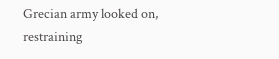Grecian army looked on, restraining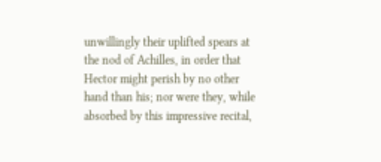unwillingly their uplifted spears at the nod of Achilles, in order that Hector might perish by no other hand than his; nor were they, while absorbed by this impressive recital,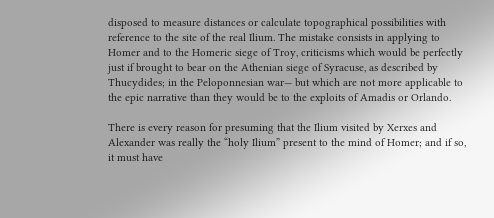disposed to measure distances or calculate topographical possibilities with reference to the site of the real Ilium. The mistake consists in applying to Homer and to the Homeric siege of Troy, criticisms which would be perfectly just if brought to bear on the Athenian siege of Syracuse, as described by Thucydides; in the Peloponnesian war— but which are not more applicable to the epic narrative than they would be to the exploits of Amadis or Orlando.

There is every reason for presuming that the Ilium visited by Xerxes and Alexander was really the “holy Ilium” present to the mind of Homer; and if so, it must have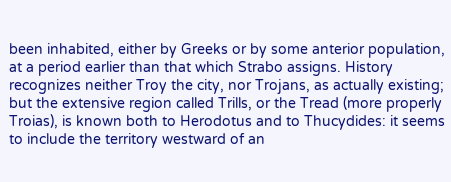been inhabited, either by Greeks or by some anterior population, at a period earlier than that which Strabo assigns. History recognizes neither Troy the city, nor Trojans, as actually existing; but the extensive region called Trills, or the Tread (more properly Troias), is known both to Herodotus and to Thucydides: it seems to include the territory westward of an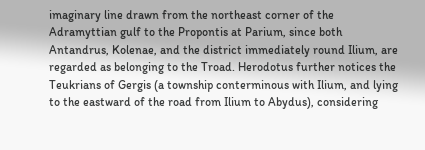imaginary line drawn from the northeast corner of the Adramyttian gulf to the Propontis at Parium, since both Antandrus, Kolenae, and the district immediately round Ilium, are regarded as belonging to the Troad. Herodotus further notices the Teukrians of Gergis (a township conterminous with Ilium, and lying to the eastward of the road from Ilium to Abydus), considering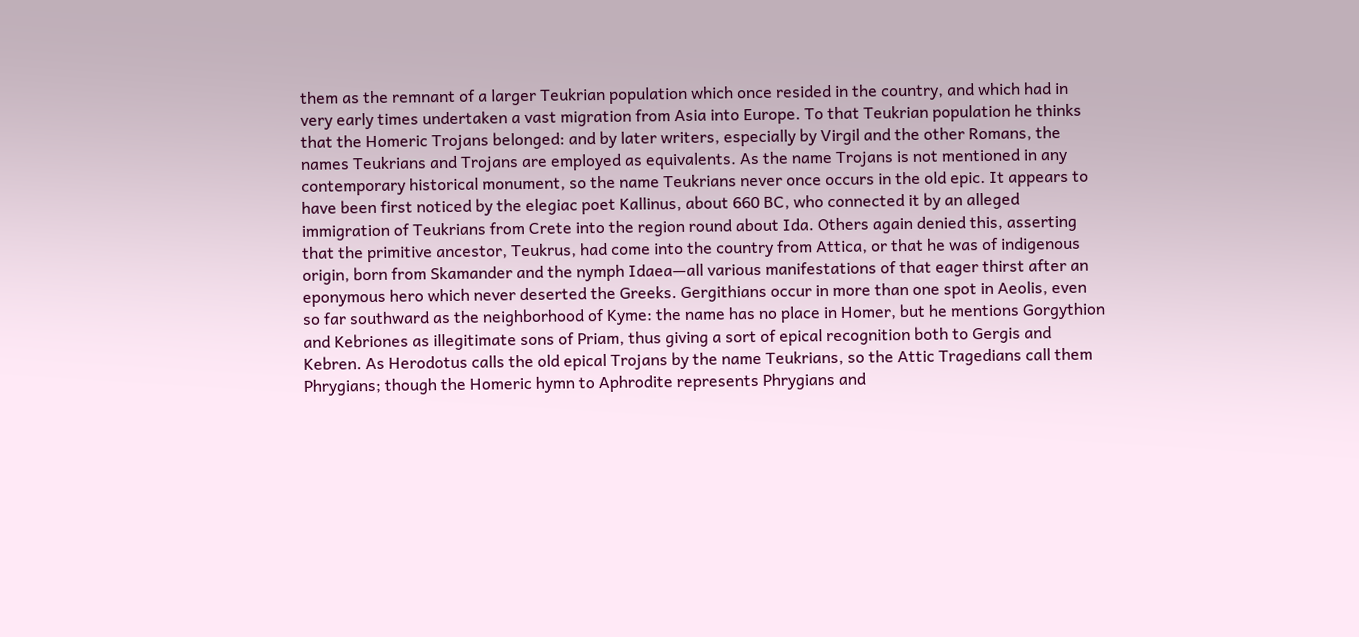them as the remnant of a larger Teukrian population which once resided in the country, and which had in very early times undertaken a vast migration from Asia into Europe. To that Teukrian population he thinks that the Homeric Trojans belonged: and by later writers, especially by Virgil and the other Romans, the names Teukrians and Trojans are employed as equivalents. As the name Trojans is not mentioned in any contemporary historical monument, so the name Teukrians never once occurs in the old epic. It appears to have been first noticed by the elegiac poet Kallinus, about 660 BC, who connected it by an alleged immigration of Teukrians from Crete into the region round about Ida. Others again denied this, asserting that the primitive ancestor, Teukrus, had come into the country from Attica, or that he was of indigenous origin, born from Skamander and the nymph Idaea—all various manifestations of that eager thirst after an eponymous hero which never deserted the Greeks. Gergithians occur in more than one spot in Aeolis, even so far southward as the neighborhood of Kyme: the name has no place in Homer, but he mentions Gorgythion and Kebriones as illegitimate sons of Priam, thus giving a sort of epical recognition both to Gergis and Kebren. As Herodotus calls the old epical Trojans by the name Teukrians, so the Attic Tragedians call them Phrygians; though the Homeric hymn to Aphrodite represents Phrygians and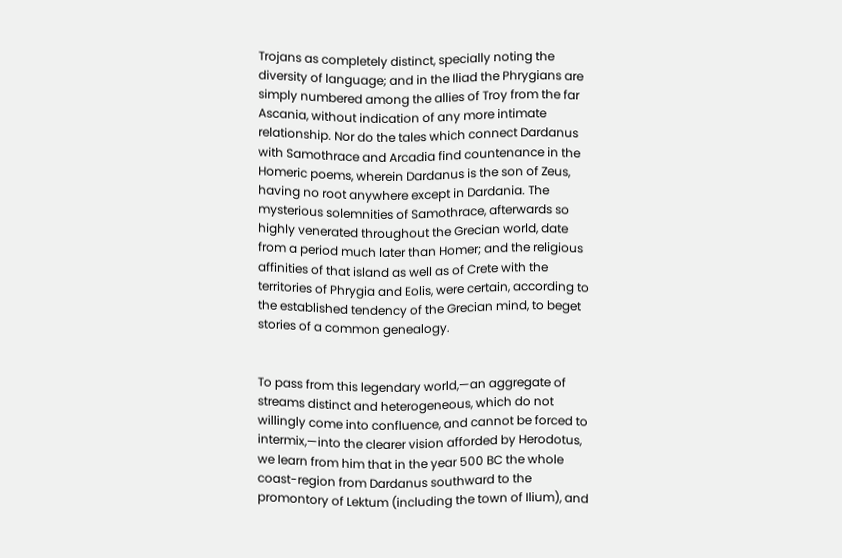Trojans as completely distinct, specially noting the diversity of language; and in the Iliad the Phrygians are simply numbered among the allies of Troy from the far Ascania, without indication of any more intimate relationship. Nor do the tales which connect Dardanus with Samothrace and Arcadia find countenance in the Homeric poems, wherein Dardanus is the son of Zeus, having no root anywhere except in Dardania. The mysterious solemnities of Samothrace, afterwards so highly venerated throughout the Grecian world, date from a period much later than Homer; and the religious affinities of that island as well as of Crete with the territories of Phrygia and Eolis, were certain, according to the established tendency of the Grecian mind, to beget stories of a common genealogy.


To pass from this legendary world,—an aggregate of streams distinct and heterogeneous, which do not willingly come into confluence, and cannot be forced to intermix,—into the clearer vision afforded by Herodotus, we learn from him that in the year 500 BC the whole coast-region from Dardanus southward to the promontory of Lektum (including the town of Ilium), and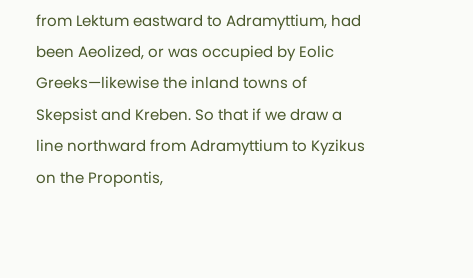from Lektum eastward to Adramyttium, had been Aeolized, or was occupied by Eolic Greeks—likewise the inland towns of Skepsist and Kreben. So that if we draw a line northward from Adramyttium to Kyzikus on the Propontis,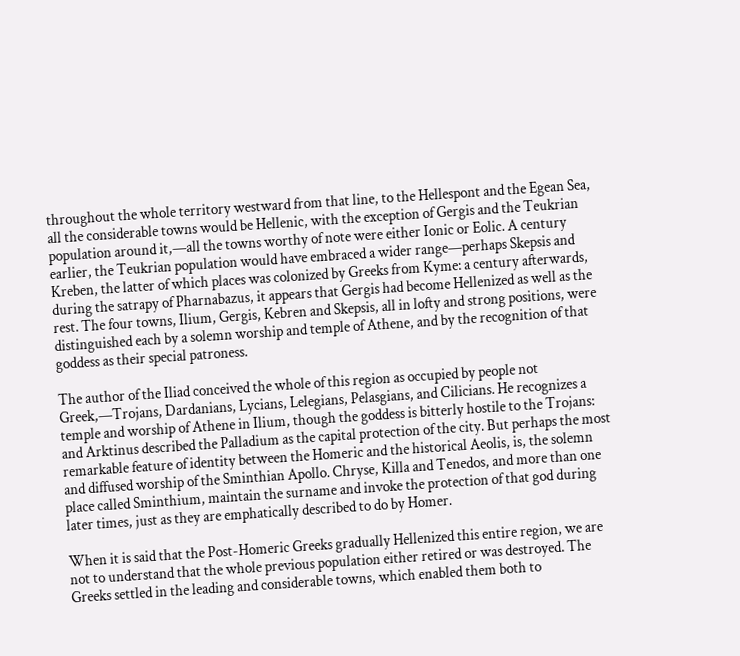throughout the whole territory westward from that line, to the Hellespont and the Egean Sea, all the considerable towns would be Hellenic, with the exception of Gergis and the Teukrian population around it,—all the towns worthy of note were either Ionic or Eolic. A century earlier, the Teukrian population would have embraced a wider range—perhaps Skepsis and Kreben, the latter of which places was colonized by Greeks from Kyme: a century afterwards, during the satrapy of Pharnabazus, it appears that Gergis had become Hellenized as well as the rest. The four towns, Ilium, Gergis, Kebren and Skepsis, all in lofty and strong positions, were distinguished each by a solemn worship and temple of Athene, and by the recognition of that goddess as their special patroness.

The author of the Iliad conceived the whole of this region as occupied by people not Greek,—Trojans, Dardanians, Lycians, Lelegians, Pelasgians, and Cilicians. He recognizes a temple and worship of Athene in Ilium, though the goddess is bitterly hostile to the Trojans: and Arktinus described the Palladium as the capital protection of the city. But perhaps the most remarkable feature of identity between the Homeric and the historical Aeolis, is, the solemn and diffused worship of the Sminthian Apollo. Chryse, Killa and Tenedos, and more than one place called Sminthium, maintain the surname and invoke the protection of that god during later times, just as they are emphatically described to do by Homer.

When it is said that the Post-Homeric Greeks gradually Hellenized this entire region, we are not to understand that the whole previous population either retired or was destroyed. The Greeks settled in the leading and considerable towns, which enabled them both to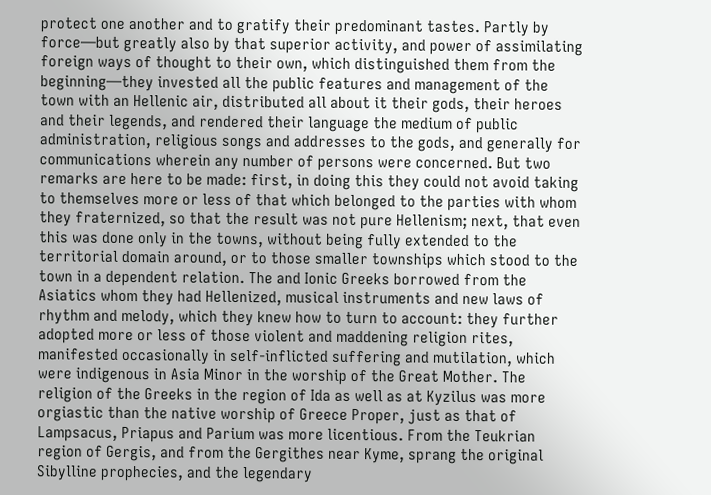protect one another and to gratify their predominant tastes. Partly by force—but greatly also by that superior activity, and power of assimilating foreign ways of thought to their own, which distinguished them from the beginning—they invested all the public features and management of the town with an Hellenic air, distributed all about it their gods, their heroes and their legends, and rendered their language the medium of public administration, religious songs and addresses to the gods, and generally for communications wherein any number of persons were concerned. But two remarks are here to be made: first, in doing this they could not avoid taking to themselves more or less of that which belonged to the parties with whom they fraternized, so that the result was not pure Hellenism; next, that even this was done only in the towns, without being fully extended to the territorial domain around, or to those smaller townships which stood to the town in a dependent relation. The and Ionic Greeks borrowed from the Asiatics whom they had Hellenized, musical instruments and new laws of rhythm and melody, which they knew how to turn to account: they further adopted more or less of those violent and maddening religion rites, manifested occasionally in self-inflicted suffering and mutilation, which were indigenous in Asia Minor in the worship of the Great Mother. The religion of the Greeks in the region of Ida as well as at Kyzilus was more orgiastic than the native worship of Greece Proper, just as that of Lampsacus, Priapus and Parium was more licentious. From the Teukrian region of Gergis, and from the Gergithes near Kyme, sprang the original Sibylline prophecies, and the legendary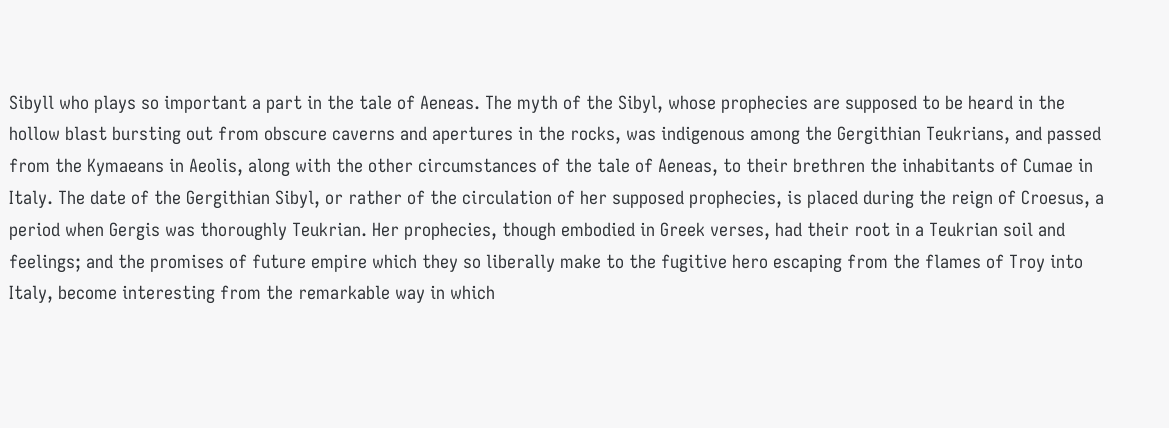Sibyll who plays so important a part in the tale of Aeneas. The myth of the Sibyl, whose prophecies are supposed to be heard in the hollow blast bursting out from obscure caverns and apertures in the rocks, was indigenous among the Gergithian Teukrians, and passed from the Kymaeans in Aeolis, along with the other circumstances of the tale of Aeneas, to their brethren the inhabitants of Cumae in Italy. The date of the Gergithian Sibyl, or rather of the circulation of her supposed prophecies, is placed during the reign of Croesus, a period when Gergis was thoroughly Teukrian. Her prophecies, though embodied in Greek verses, had their root in a Teukrian soil and feelings; and the promises of future empire which they so liberally make to the fugitive hero escaping from the flames of Troy into Italy, become interesting from the remarkable way in which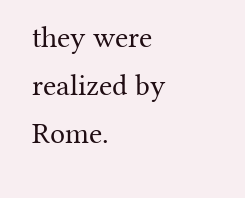they were realized by Rome.